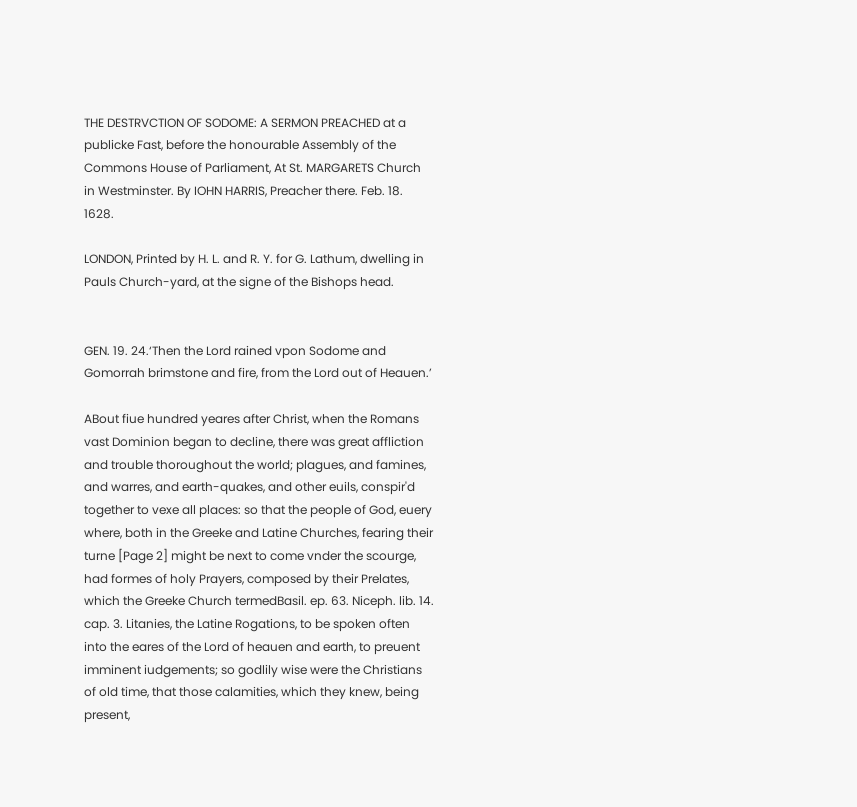THE DESTRVCTION OF SODOME: A SERMON PREACHED at a publicke Fast, before the honourable Assembly of the Commons House of Parliament, At St. MARGARETS Church in Westminster. By IOHN HARRIS, Preacher there. Feb. 18. 1628.

LONDON, Printed by H. L. and R. Y. for G. Lathum, dwelling in Pauls Church-yard, at the signe of the Bishops head.


GEN. 19. 24.‘Then the Lord rained vpon Sodome and Gomorrah brimstone and fire, from the Lord out of Heauen.’

ABout fiue hundred yeares after Christ, when the Romans vast Dominion began to decline, there was great affliction and trouble thoroughout the world; plagues, and famines, and warres, and earth-quakes, and other euils, conspir'd together to vexe all places: so that the people of God, euery where, both in the Greeke and Latine Churches, fearing their turne [Page 2] might be next to come vnder the scourge, had formes of holy Prayers, composed by their Prelates, which the Greeke Church termedBasil. ep. 63. Niceph. lib. 14. cap. 3. Litanies, the Latine Rogations, to be spoken often into the eares of the Lord of heauen and earth, to preuent imminent iudgements; so godlily wise were the Christians of old time, that those calamities, which they knew, being present,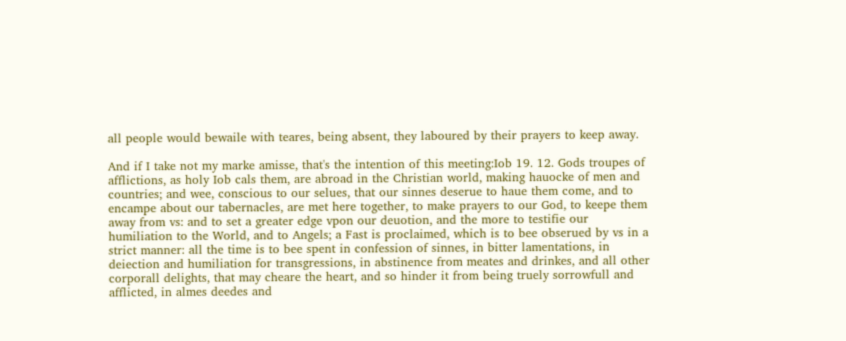all people would bewaile with teares, being absent, they laboured by their prayers to keep away.

And if I take not my marke amisse, that's the intention of this meeting:Iob 19. 12. Gods troupes of afflictions, as holy Iob cals them, are abroad in the Christian world, making hauocke of men and countries; and wee, conscious to our selues, that our sinnes deserue to haue them come, and to encampe about our tabernacles, are met here together, to make prayers to our God, to keepe them away from vs: and to set a greater edge vpon our deuotion, and the more to testifie our humiliation to the World, and to Angels; a Fast is proclaimed, which is to bee obserued by vs in a strict manner: all the time is to bee spent in confession of sinnes, in bitter lamentations, in deiection and humiliation for transgressions, in abstinence from meates and drinkes, and all other corporall delights, that may cheare the heart, and so hinder it from being truely sorrowfull and afflicted, in almes deedes and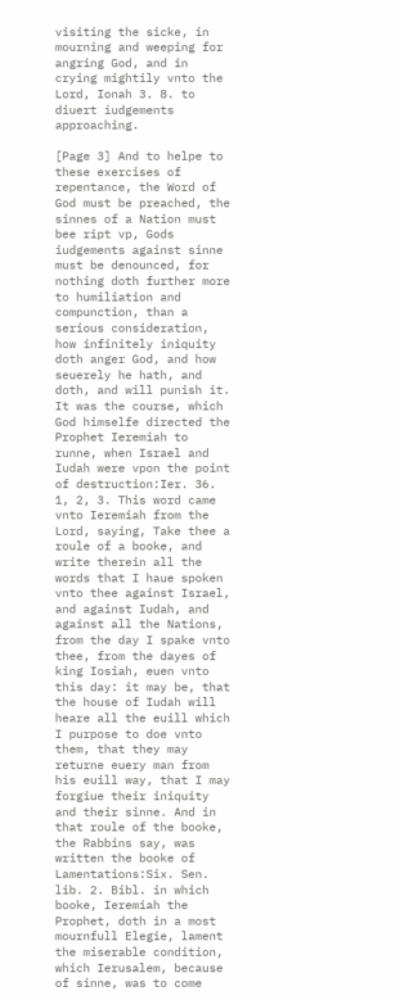visiting the sicke, in mourning and weeping for angring God, and in crying mightily vnto the Lord, Ionah 3. 8. to diuert iudgements approaching.

[Page 3] And to helpe to these exercises of repentance, the Word of God must be preached, the sinnes of a Nation must bee ript vp, Gods iudgements against sinne must be denounced, for nothing doth further more to humiliation and compunction, than a serious consideration, how infinitely iniquity doth anger God, and how seuerely he hath, and doth, and will punish it. It was the course, which God himselfe directed the Prophet Ieremiah to runne, when Israel and Iudah were vpon the point of destruction:Ier. 36. 1, 2, 3. This word came vnto Ieremiah from the Lord, saying, Take thee a roule of a booke, and write therein all the words that I haue spoken vnto thee against Israel, and against Iudah, and against all the Nations, from the day I spake vnto thee, from the dayes of king Iosiah, euen vnto this day: it may be, that the house of Iudah will heare all the euill which I purpose to doe vnto them, that they may returne euery man from his euill way, that I may forgiue their iniquity and their sinne. And in that roule of the booke, the Rabbins say, was written the booke of Lamentations:Six. Sen. lib. 2. Bibl. in which booke, Ieremiah the Prophet, doth in a most mournfull Elegie, lament the miserable condition, which Ierusalem, because of sinne, was to come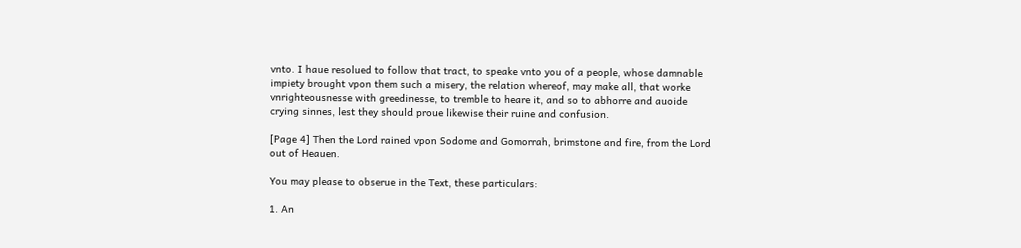vnto. I haue resolued to follow that tract, to speake vnto you of a people, whose damnable impiety brought vpon them such a misery, the relation whereof, may make all, that worke vnrighteousnesse with greedinesse, to tremble to heare it, and so to abhorre and auoide crying sinnes, lest they should proue likewise their ruine and confusion.

[Page 4] Then the Lord rained vpon Sodome and Gomorrah, brimstone and fire, from the Lord out of Heauen.

You may please to obserue in the Text, these particulars:

1. An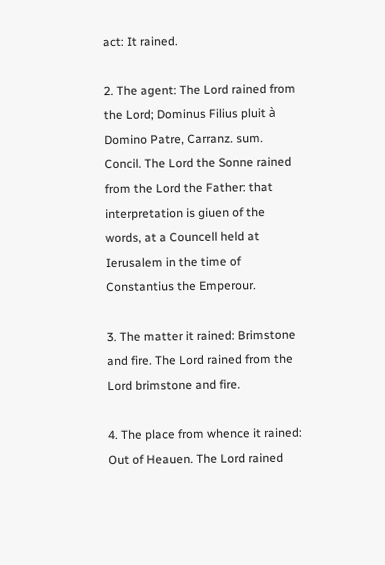act: It rained.

2. The agent: The Lord rained from the Lord; Dominus Filius pluit à Domino Patre, Carranz. sum. Concil. The Lord the Sonne rained from the Lord the Father: that interpretation is giuen of the words, at a Councell held at Ierusalem in the time of Constantius the Emperour.

3. The matter it rained: Brimstone and fire. The Lord rained from the Lord brimstone and fire.

4. The place from whence it rained: Out of Heauen. The Lord rained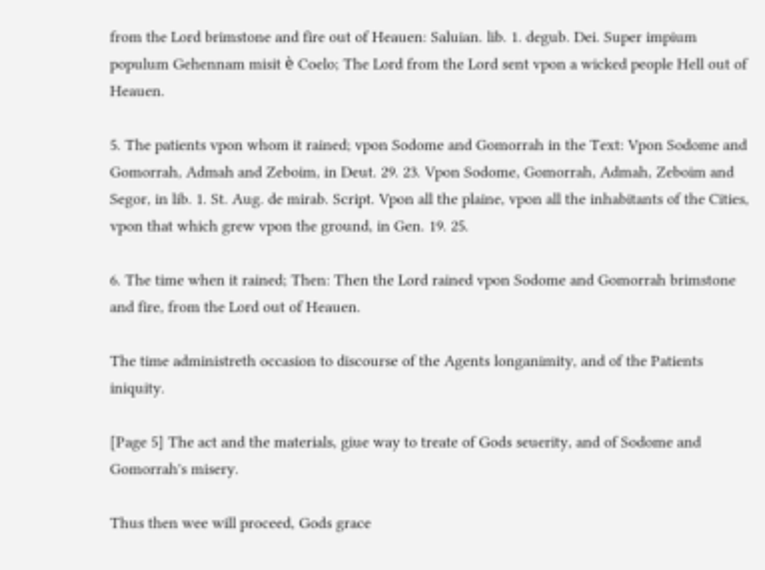from the Lord brimstone and fire out of Heauen: Saluian. lib. 1. degub. Dei. Super impium populum Gehennam misit è Coelo; The Lord from the Lord sent vpon a wicked people Hell out of Heauen.

5. The patients vpon whom it rained; vpon Sodome and Gomorrah in the Text: Vpon Sodome and Gomorrah, Admah and Zeboim, in Deut. 29. 23. Vpon Sodome, Gomorrah, Admah, Zeboim and Segor, in lib. 1. St. Aug. de mirab. Script. Vpon all the plaine, vpon all the inhabitants of the Cities, vpon that which grew vpon the ground, in Gen. 19. 25.

6. The time when it rained; Then: Then the Lord rained vpon Sodome and Gomorrah brimstone and fire, from the Lord out of Heauen.

The time administreth occasion to discourse of the Agents longanimity, and of the Patients iniquity.

[Page 5] The act and the materials, giue way to treate of Gods seuerity, and of Sodome and Gomorrah's misery.

Thus then wee will proceed, Gods grace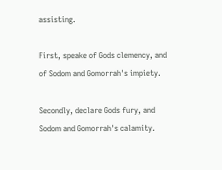assisting.

First, speake of Gods clemency, and of Sodom and Gomorrah's impiety.

Secondly, declare Gods fury, and Sodom and Gomorrah's calamity.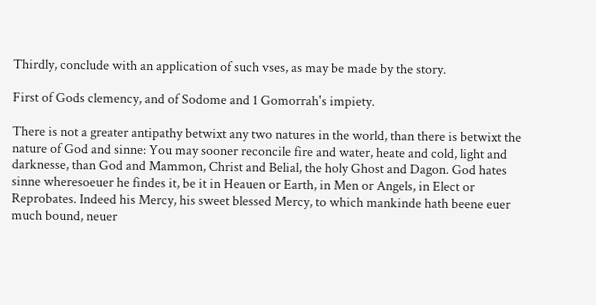Thirdly, conclude with an application of such vses, as may be made by the story.

First of Gods clemency, and of Sodome and 1 Gomorrah's impiety.

There is not a greater antipathy betwixt any two natures in the world, than there is betwixt the nature of God and sinne: You may sooner reconcile fire and water, heate and cold, light and darknesse, than God and Mammon, Christ and Belial, the holy Ghost and Dagon. God hates sinne wheresoeuer he findes it, be it in Heauen or Earth, in Men or Angels, in Elect or Reprobates. Indeed his Mercy, his sweet blessed Mercy, to which mankinde hath beene euer much bound, neuer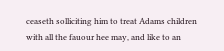ceaseth solliciting him to treat Adams children with all the fauour hee may, and like to an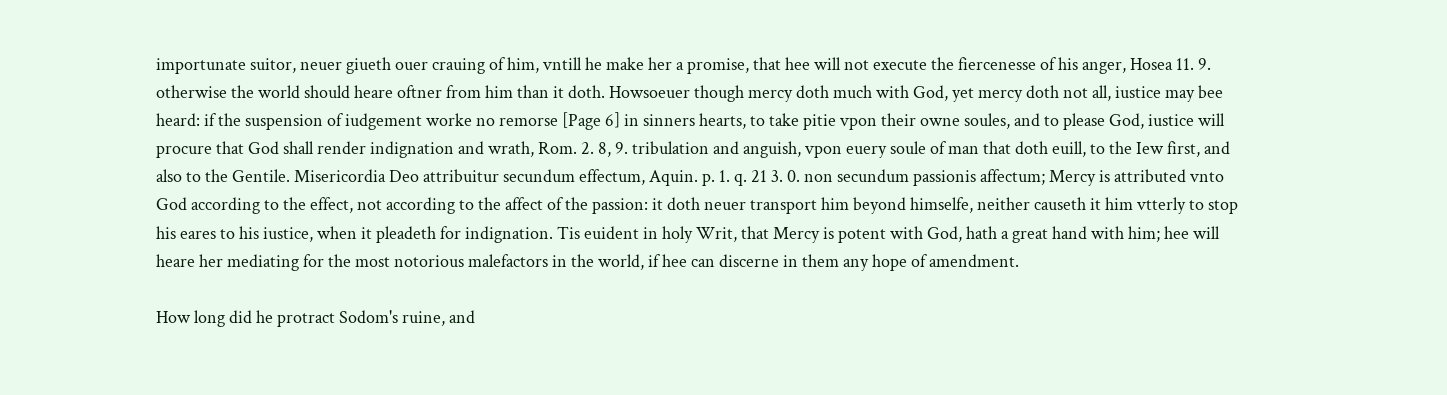importunate suitor, neuer giueth ouer crauing of him, vntill he make her a promise, that hee will not execute the fiercenesse of his anger, Hosea 11. 9. otherwise the world should heare oftner from him than it doth. Howsoeuer though mercy doth much with God, yet mercy doth not all, iustice may bee heard: if the suspension of iudgement worke no remorse [Page 6] in sinners hearts, to take pitie vpon their owne soules, and to please God, iustice will procure that God shall render indignation and wrath, Rom. 2. 8, 9. tribulation and anguish, vpon euery soule of man that doth euill, to the Iew first, and also to the Gentile. Misericordia Deo attribuitur secundum effectum, Aquin. p. 1. q. 21 3. 0. non secundum passionis affectum; Mercy is attributed vnto God according to the effect, not according to the affect of the passion: it doth neuer transport him beyond himselfe, neither causeth it him vtterly to stop his eares to his iustice, when it pleadeth for indignation. Tis euident in holy Writ, that Mercy is potent with God, hath a great hand with him; hee will heare her mediating for the most notorious malefactors in the world, if hee can discerne in them any hope of amendment.

How long did he protract Sodom's ruine, and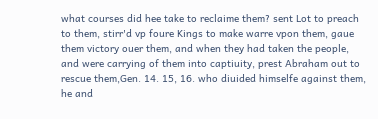what courses did hee take to reclaime them? sent Lot to preach to them, stirr'd vp foure Kings to make warre vpon them, gaue them victory ouer them, and when they had taken the people, and were carrying of them into captiuity, prest Abraham out to rescue them,Gen. 14. 15, 16. who diuided himselfe against them, he and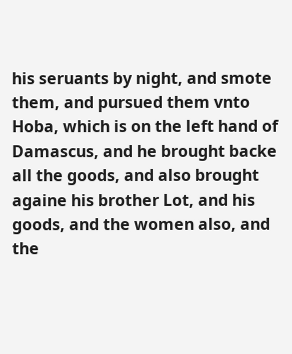his seruants by night, and smote them, and pursued them vnto Hoba, which is on the left hand of Damascus, and he brought backe all the goods, and also brought againe his brother Lot, and his goods, and the women also, and the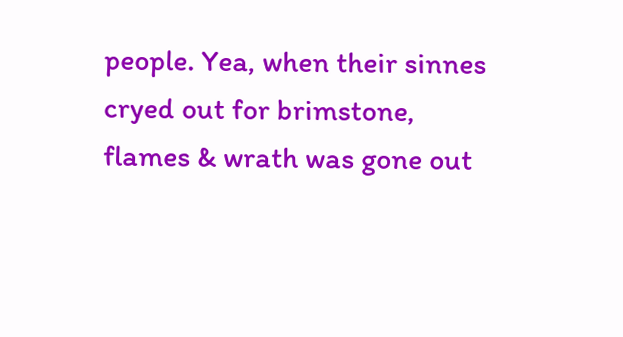people. Yea, when their sinnes cryed out for brimstone, flames & wrath was gone out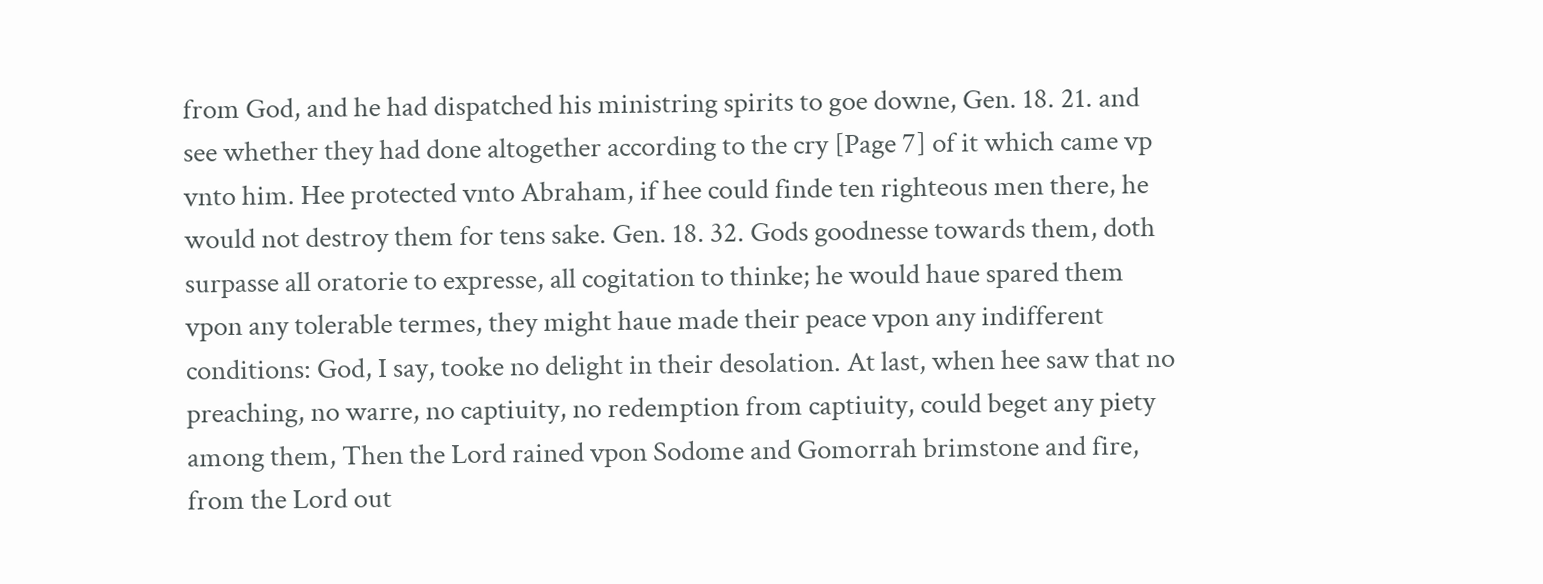from God, and he had dispatched his ministring spirits to goe downe, Gen. 18. 21. and see whether they had done altogether according to the cry [Page 7] of it which came vp vnto him. Hee protected vnto Abraham, if hee could finde ten righteous men there, he would not destroy them for tens sake. Gen. 18. 32. Gods goodnesse towards them, doth surpasse all oratorie to expresse, all cogitation to thinke; he would haue spared them vpon any tolerable termes, they might haue made their peace vpon any indifferent conditions: God, I say, tooke no delight in their desolation. At last, when hee saw that no preaching, no warre, no captiuity, no redemption from captiuity, could beget any piety among them, Then the Lord rained vpon Sodome and Gomorrah brimstone and fire, from the Lord out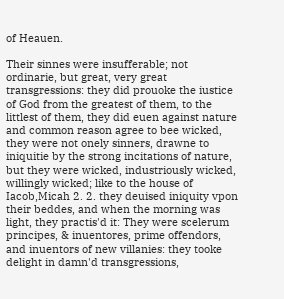of Heauen.

Their sinnes were insufferable; not ordinarie, but great, very great transgressions: they did prouoke the iustice of God from the greatest of them, to the littlest of them, they did euen against nature and common reason agree to bee wicked, they were not onely sinners, drawne to iniquitie by the strong incitations of nature, but they were wicked, industriously wicked, willingly wicked; like to the house of Iacob,Micah 2. 2. they deuised iniquity vpon their beddes, and when the morning was light, they practis'd it: They were scelerum principes, & inuentores, prime offendors, and inuentors of new villanies: they tooke delight in damn'd transgressions,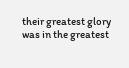their greatest glory was in the greatest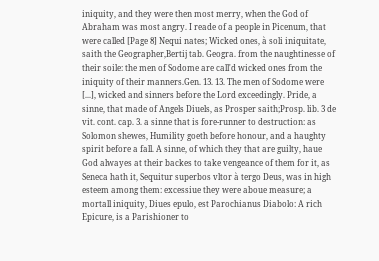iniquity, and they were then most merry, when the God of Abraham was most angry. I reade of a people in Picenum, that were called [Page 8] Nequi nates; Wicked ones, à soli iniquitate, saith the Geographer,Bertij tab. Geogra. from the naughtinesse of their soile: the men of Sodome are call'd wicked ones from the iniquity of their manners.Gen. 13. 13. The men of Sodome were [...], wicked and sinners before the Lord exceedingly. Pride, a sinne, that made of Angels Diuels, as Prosper saith;Prosp. lib. 3 de vit. cont. cap. 3. a sinne that is fore-runner to destruction: as Solomon shewes, Humility goeth before honour, and a haughty spirit before a fall. A sinne, of which they that are guilty, haue God alwayes at their backes to take vengeance of them for it, as Seneca hath it, Sequitur superbos vltor à tergo Deus, was in high esteem among them: excessiue they were aboue measure; a mortall iniquity, Diues epulo, est Parochianus Diabolo: A rich Epicure, is a Parishioner to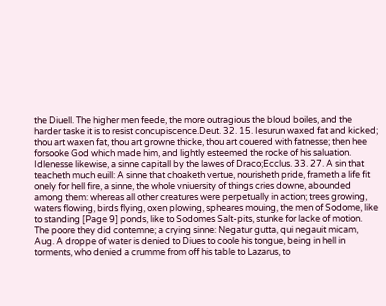the Diuell. The higher men feede, the more outragious the bloud boiles, and the harder taske it is to resist concupiscence.Deut. 32. 15. Iesurun waxed fat and kicked; thou art waxen fat, thou art growne thicke, thou art couered with fatnesse; then hee forsooke God which made him, and lightly esteemed the rocke of his saluation. Idlenesse likewise, a sinne capitall by the lawes of Draco;Ecclus. 33. 27. A sin that teacheth much euill: A sinne that choaketh vertue, nourisheth pride, frameth a life fit onely for hell fire, a sinne, the whole vniuersity of things cries downe, abounded among them: whereas all other creatures were perpetually in action; trees growing, waters flowing, birds flying, oxen plowing, spheares mouing, the men of Sodome, like to standing [Page 9] ponds, like to Sodomes Salt-pits, stunke for lacke of motion. The poore they did contemne; a crying sinne: Negatur gutta, qui negauit micam, Aug. A droppe of water is denied to Diues to coole his tongue, being in hell in torments, who denied a crumme from off his table to Lazarus, to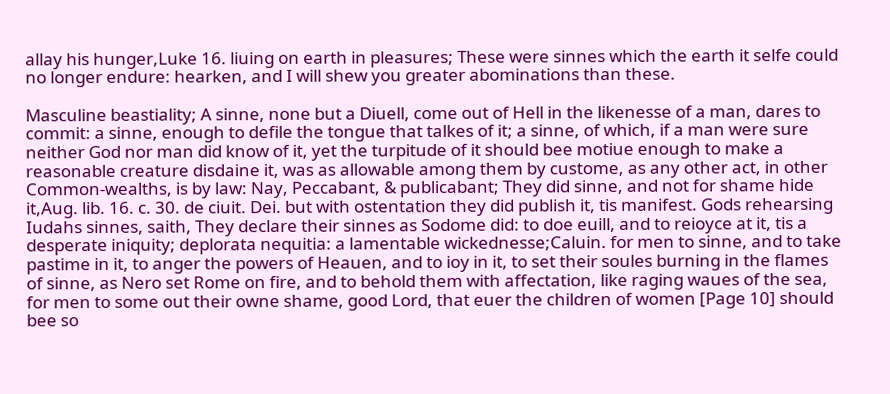allay his hunger,Luke 16. liuing on earth in pleasures; These were sinnes which the earth it selfe could no longer endure: hearken, and I will shew you greater abominations than these.

Masculine beastiality; A sinne, none but a Diuell, come out of Hell in the likenesse of a man, dares to commit: a sinne, enough to defile the tongue that talkes of it; a sinne, of which, if a man were sure neither God nor man did know of it, yet the turpitude of it should bee motiue enough to make a reasonable creature disdaine it, was as allowable among them by custome, as any other act, in other Common-wealths, is by law: Nay, Peccabant, & publicabant; They did sinne, and not for shame hide it,Aug. lib. 16. c. 30. de ciuit. Dei. but with ostentation they did publish it, tis manifest. Gods rehearsing Iudahs sinnes, saith, They declare their sinnes as Sodome did: to doe euill, and to reioyce at it, tis a desperate iniquity; deplorata nequitia: a lamentable wickednesse;Caluin. for men to sinne, and to take pastime in it, to anger the powers of Heauen, and to ioy in it, to set their soules burning in the flames of sinne, as Nero set Rome on fire, and to behold them with affectation, like raging waues of the sea, for men to some out their owne shame, good Lord, that euer the children of women [Page 10] should bee so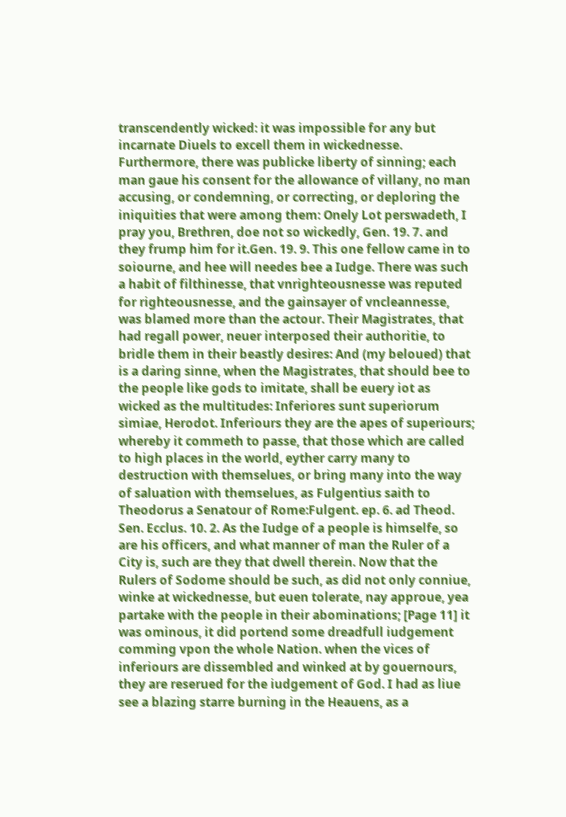transcendently wicked: it was impossible for any but incarnate Diuels to excell them in wickednesse. Furthermore, there was publicke liberty of sinning; each man gaue his consent for the allowance of villany, no man accusing, or condemning, or correcting, or deploring the iniquities that were among them: Onely Lot perswadeth, I pray you, Brethren, doe not so wickedly, Gen. 19. 7. and they frump him for it.Gen. 19. 9. This one fellow came in to soiourne, and hee will needes bee a Iudge. There was such a habit of filthinesse, that vnrighteousnesse was reputed for righteousnesse, and the gainsayer of vncleannesse, was blamed more than the actour. Their Magistrates, that had regall power, neuer interposed their authoritie, to bridle them in their beastly desires: And (my beloued) that is a daring sinne, when the Magistrates, that should bee to the people like gods to imitate, shall be euery iot as wicked as the multitudes: Inferiores sunt superiorum simiae, Herodot. Inferiours they are the apes of superiours; whereby it commeth to passe, that those which are called to high places in the world, eyther carry many to destruction with themselues, or bring many into the way of saluation with themselues, as Fulgentius saith to Theodorus a Senatour of Rome:Fulgent. ep. 6. ad Theod. Sen. Ecclus. 10. 2. As the Iudge of a people is himselfe, so are his officers, and what manner of man the Ruler of a City is, such are they that dwell therein. Now that the Rulers of Sodome should be such, as did not only conniue, winke at wickednesse, but euen tolerate, nay approue, yea partake with the people in their abominations; [Page 11] it was ominous, it did portend some dreadfull iudgement comming vpon the whole Nation. when the vices of inferiours are dissembled and winked at by gouernours, they are reserued for the iudgement of God. I had as liue see a blazing starre burning in the Heauens, as a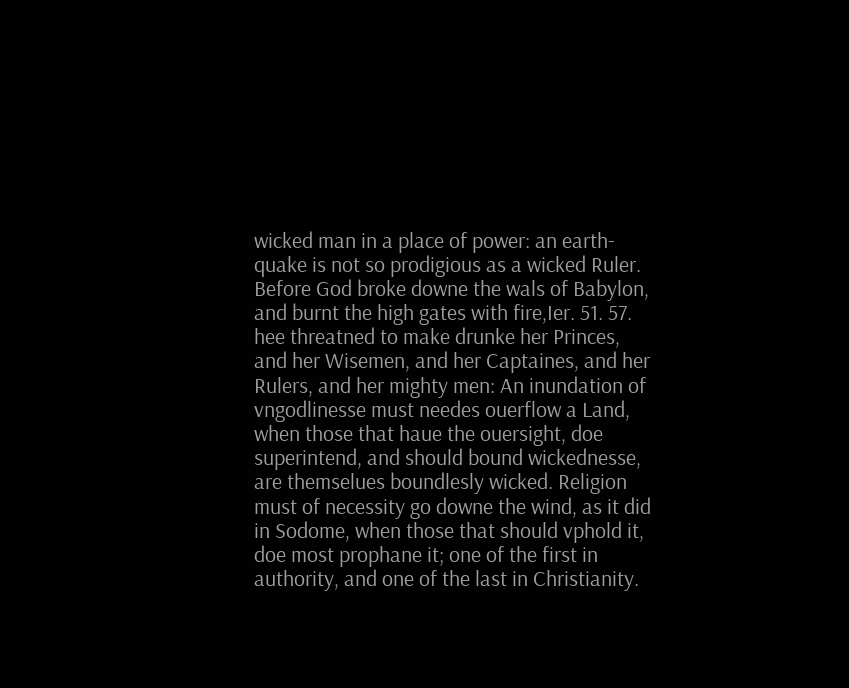wicked man in a place of power: an earth-quake is not so prodigious as a wicked Ruler. Before God broke downe the wals of Babylon, and burnt the high gates with fire,Ier. 51. 57. hee threatned to make drunke her Princes, and her Wisemen, and her Captaines, and her Rulers, and her mighty men: An inundation of vngodlinesse must needes ouerflow a Land, when those that haue the ouersight, doe superintend, and should bound wickednesse, are themselues boundlesly wicked. Religion must of necessity go downe the wind, as it did in Sodome, when those that should vphold it, doe most prophane it; one of the first in authority, and one of the last in Christianity.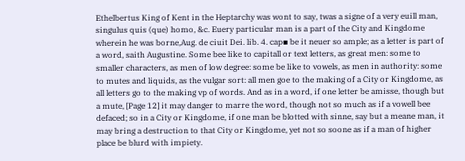Ethelbertus King of Kent in the Heptarchy was wont to say, twas a signe of a very euill man, singulus quis (que) homo, &c. Euery particular man is a part of the City and Kingdome wherein he was borne,Aug. de ciuit Dei. lib. 4. cap▪ be it neuer so ample; as a letter is part of a word, saith Augustine. Some bee like to capitall or text letters, as great men: some to smaller characters, as men of low degree: some be like to vowels, as men in authority: some to mutes and liquids, as the vulgar sort: all men goe to the making of a City or Kingdome, as all letters go to the making vp of words. And as in a word, if one letter be amisse, though but a mute, [Page 12] it may danger to marre the word, though not so much as if a vowell bee defaced; so in a City or Kingdome, if one man be blotted with sinne, say but a meane man, it may bring a destruction to that City or Kingdome, yet not so soone as if a man of higher place be blurd with impiety.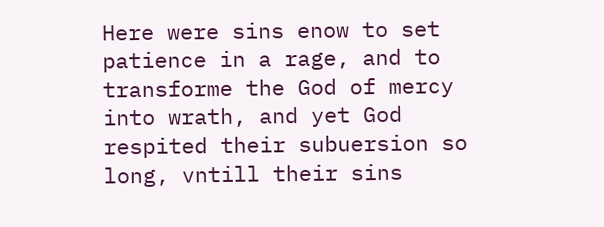Here were sins enow to set patience in a rage, and to transforme the God of mercy into wrath, and yet God respited their subuersion so long, vntill their sins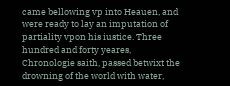came bellowing vp into Heauen, and were ready to lay an imputation of partiality vpon his iustice. Three hundred and forty yeares, Chronologie saith, passed betwixt the drowning of the world with water,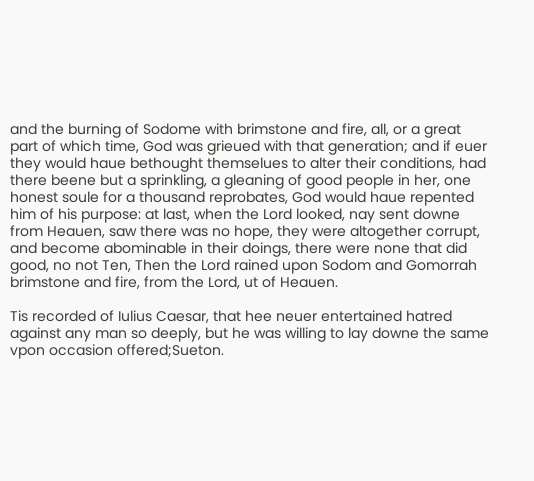and the burning of Sodome with brimstone and fire, all, or a great part of which time, God was grieued with that generation; and if euer they would haue bethought themselues to alter their conditions, had there beene but a sprinkling, a gleaning of good people in her, one honest soule for a thousand reprobates, God would haue repented him of his purpose: at last, when the Lord looked, nay sent downe from Heauen, saw there was no hope, they were altogether corrupt, and become abominable in their doings, there were none that did good, no not Ten, Then the Lord rained upon Sodom and Gomorrah brimstone and fire, from the Lord, ut of Heauen.

Tis recorded of Iulius Caesar, that hee neuer entertained hatred against any man so deeply, but he was willing to lay downe the same vpon occasion offered;Sueton.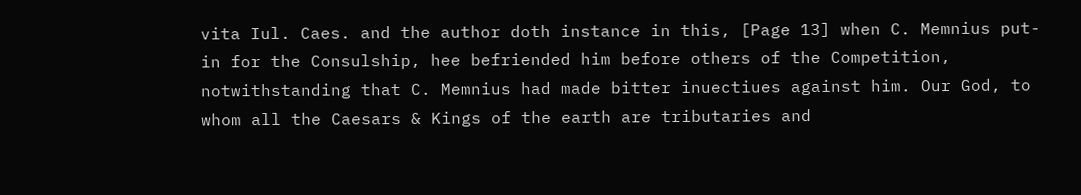vita Iul. Caes. and the author doth instance in this, [Page 13] when C. Memnius put-in for the Consulship, hee befriended him before others of the Competition, notwithstanding that C. Memnius had made bitter inuectiues against him. Our God, to whom all the Caesars & Kings of the earth are tributaries and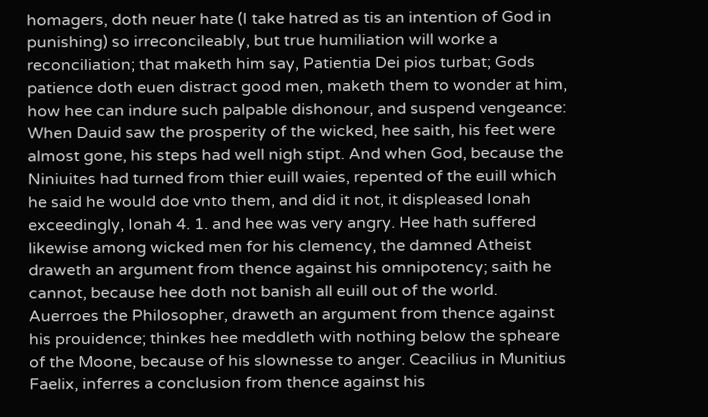homagers, doth neuer hate (I take hatred as tis an intention of God in punishing) so irreconcileably, but true humiliation will worke a reconciliation; that maketh him say, Patientia Dei pios turbat; Gods patience doth euen distract good men, maketh them to wonder at him, how hee can indure such palpable dishonour, and suspend vengeance: When Dauid saw the prosperity of the wicked, hee saith, his feet were almost gone, his steps had well nigh stipt. And when God, because the Niniuites had turned from thier euill waies, repented of the euill which he said he would doe vnto them, and did it not, it displeased Ionah exceedingly, Ionah 4. 1. and hee was very angry. Hee hath suffered likewise among wicked men for his clemency, the damned Atheist draweth an argument from thence against his omnipotency; saith he cannot, because hee doth not banish all euill out of the world. Auerroes the Philosopher, draweth an argument from thence against his prouidence; thinkes hee meddleth with nothing below the spheare of the Moone, because of his slownesse to anger. Ceacilius in Munitius Faelix, inferres a conclusion from thence against his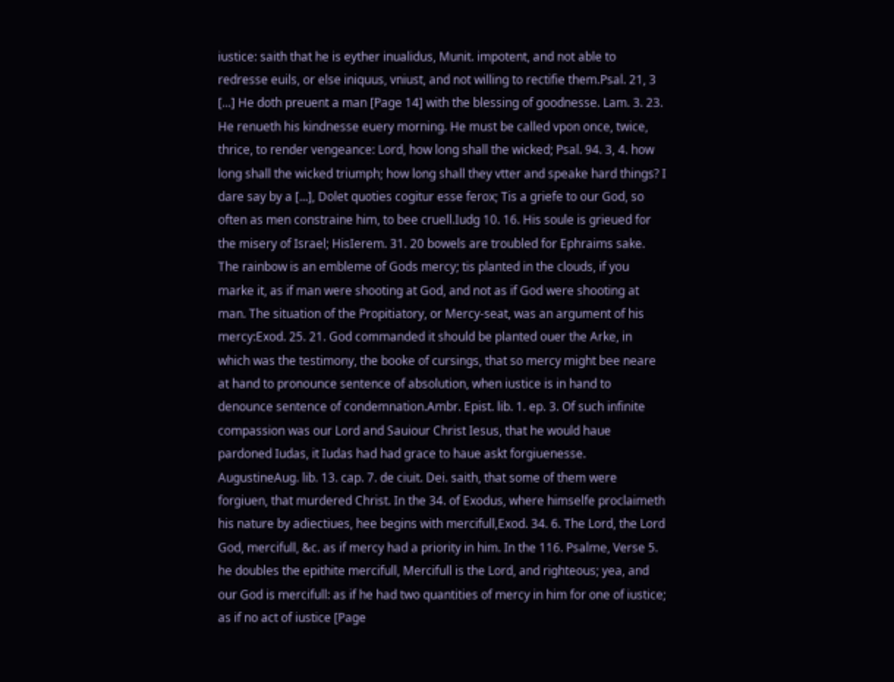iustice: saith that he is eyther inualidus, Munit. impotent, and not able to redresse euils, or else iniquus, vniust, and not willing to rectifie them.Psal. 21, 3 [...] He doth preuent a man [Page 14] with the blessing of goodnesse. Lam. 3. 23. He renueth his kindnesse euery morning. He must be called vpon once, twice, thrice, to render vengeance: Lord, how long shall the wicked; Psal. 94. 3, 4. how long shall the wicked triumph; how long shall they vtter and speake hard things? I dare say by a [...], Dolet quoties cogitur esse ferox; Tis a griefe to our God, so often as men constraine him, to bee cruell.Iudg 10. 16. His soule is grieued for the misery of Israel; HisIerem. 31. 20 bowels are troubled for Ephraims sake. The rainbow is an embleme of Gods mercy; tis planted in the clouds, if you marke it, as if man were shooting at God, and not as if God were shooting at man. The situation of the Propitiatory, or Mercy-seat, was an argument of his mercy:Exod. 25. 21. God commanded it should be planted ouer the Arke, in which was the testimony, the booke of cursings, that so mercy might bee neare at hand to pronounce sentence of absolution, when iustice is in hand to denounce sentence of condemnation.Ambr. Epist. lib. 1. ep. 3. Of such infinite compassion was our Lord and Sauiour Christ Iesus, that he would haue pardoned Iudas, it Iudas had had grace to haue askt forgiuenesse. AugustineAug. lib. 13. cap. 7. de ciuit. Dei. saith, that some of them were forgiuen, that murdered Christ. In the 34. of Exodus, where himselfe proclaimeth his nature by adiectiues, hee begins with mercifull,Exod. 34. 6. The Lord, the Lord God, mercifull, &c. as if mercy had a priority in him. In the 116. Psalme, Verse 5. he doubles the epithite mercifull, Mercifull is the Lord, and righteous; yea, and our God is mercifull: as if he had two quantities of mercy in him for one of iustice; as if no act of iustice [Page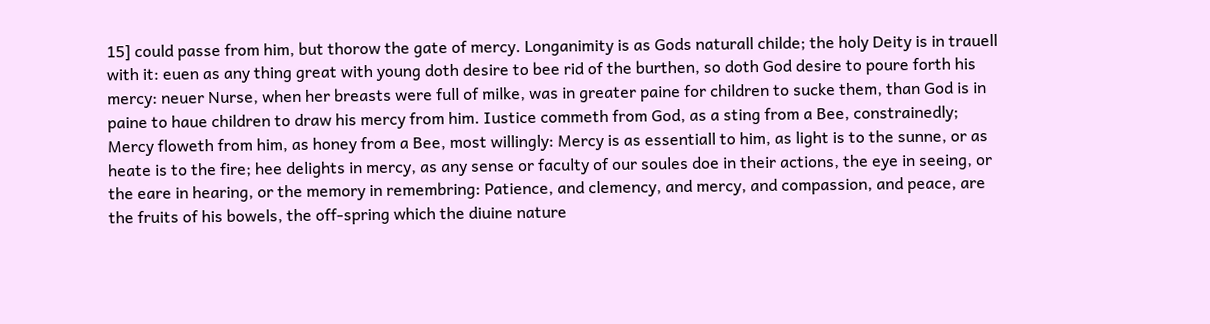15] could passe from him, but thorow the gate of mercy. Longanimity is as Gods naturall childe; the holy Deity is in trauell with it: euen as any thing great with young doth desire to bee rid of the burthen, so doth God desire to poure forth his mercy: neuer Nurse, when her breasts were full of milke, was in greater paine for children to sucke them, than God is in paine to haue children to draw his mercy from him. Iustice commeth from God, as a sting from a Bee, constrainedly; Mercy floweth from him, as honey from a Bee, most willingly: Mercy is as essentiall to him, as light is to the sunne, or as heate is to the fire; hee delights in mercy, as any sense or faculty of our soules doe in their actions, the eye in seeing, or the eare in hearing, or the memory in remembring: Patience, and clemency, and mercy, and compassion, and peace, are the fruits of his bowels, the off-spring which the diuine nature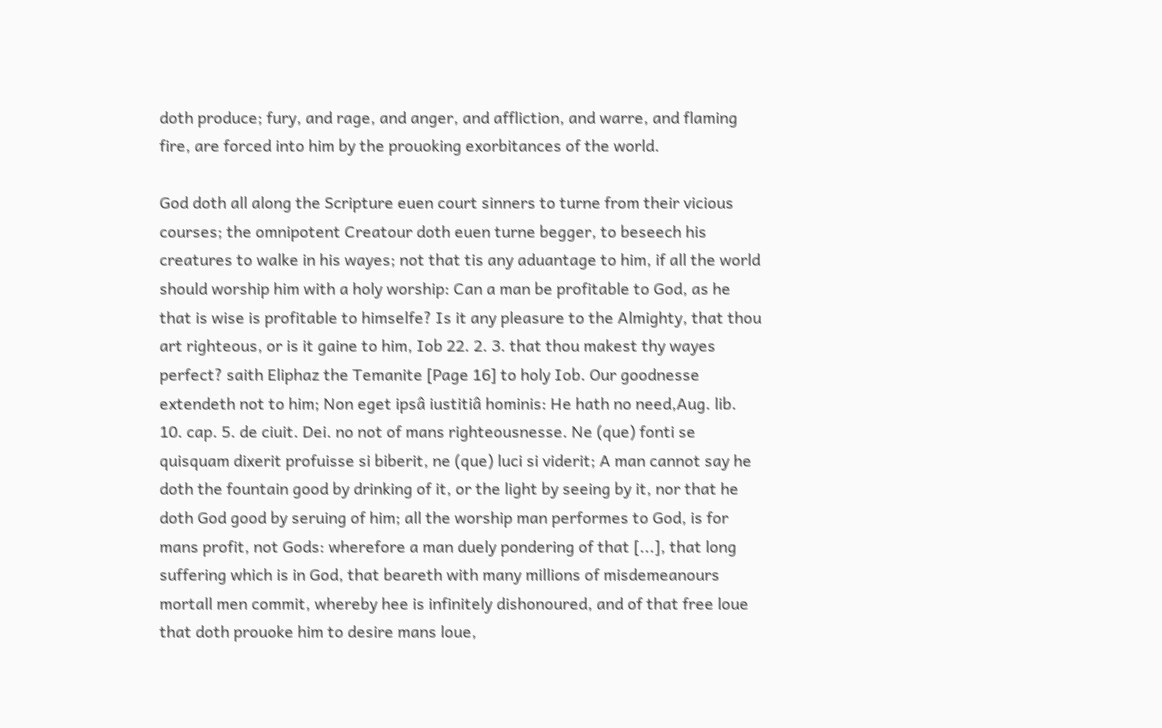doth produce; fury, and rage, and anger, and affliction, and warre, and flaming fire, are forced into him by the prouoking exorbitances of the world.

God doth all along the Scripture euen court sinners to turne from their vicious courses; the omnipotent Creatour doth euen turne begger, to beseech his creatures to walke in his wayes; not that tis any aduantage to him, if all the world should worship him with a holy worship: Can a man be profitable to God, as he that is wise is profitable to himselfe? Is it any pleasure to the Almighty, that thou art righteous, or is it gaine to him, Iob 22. 2. 3. that thou makest thy wayes perfect? saith Eliphaz the Temanite [Page 16] to holy Iob. Our goodnesse extendeth not to him; Non eget ipsâ iustitiâ hominis: He hath no need,Aug. lib. 10. cap. 5. de ciuit. Dei. no not of mans righteousnesse. Ne (que) fonti se quisquam dixerit profuisse si biberit, ne (que) luci si viderit; A man cannot say he doth the fountain good by drinking of it, or the light by seeing by it, nor that he doth God good by seruing of him; all the worship man performes to God, is for mans profit, not Gods: wherefore a man duely pondering of that [...], that long suffering which is in God, that beareth with many millions of misdemeanours mortall men commit, whereby hee is infinitely dishonoured, and of that free loue that doth prouoke him to desire mans loue,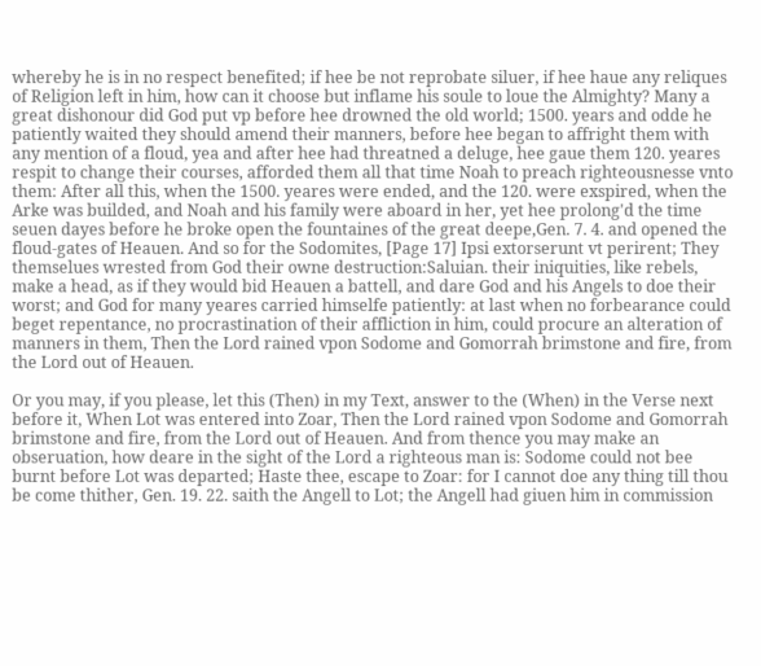whereby he is in no respect benefited; if hee be not reprobate siluer, if hee haue any reliques of Religion left in him, how can it choose but inflame his soule to loue the Almighty? Many a great dishonour did God put vp before hee drowned the old world; 1500. years and odde he patiently waited they should amend their manners, before hee began to affright them with any mention of a floud, yea and after hee had threatned a deluge, hee gaue them 120. yeares respit to change their courses, afforded them all that time Noah to preach righteousnesse vnto them: After all this, when the 1500. yeares were ended, and the 120. were exspired, when the Arke was builded, and Noah and his family were aboard in her, yet hee prolong'd the time seuen dayes before he broke open the fountaines of the great deepe,Gen. 7. 4. and opened the floud-gates of Heauen. And so for the Sodomites, [Page 17] Ipsi extorserunt vt perirent; They themselues wrested from God their owne destruction:Saluian. their iniquities, like rebels, make a head, as if they would bid Heauen a battell, and dare God and his Angels to doe their worst; and God for many yeares carried himselfe patiently: at last when no forbearance could beget repentance, no procrastination of their affliction in him, could procure an alteration of manners in them, Then the Lord rained vpon Sodome and Gomorrah brimstone and fire, from the Lord out of Heauen.

Or you may, if you please, let this (Then) in my Text, answer to the (When) in the Verse next before it, When Lot was entered into Zoar, Then the Lord rained vpon Sodome and Gomorrah brimstone and fire, from the Lord out of Heauen. And from thence you may make an obseruation, how deare in the sight of the Lord a righteous man is: Sodome could not bee burnt before Lot was departed; Haste thee, escape to Zoar: for I cannot doe any thing till thou be come thither, Gen. 19. 22. saith the Angell to Lot; the Angell had giuen him in commission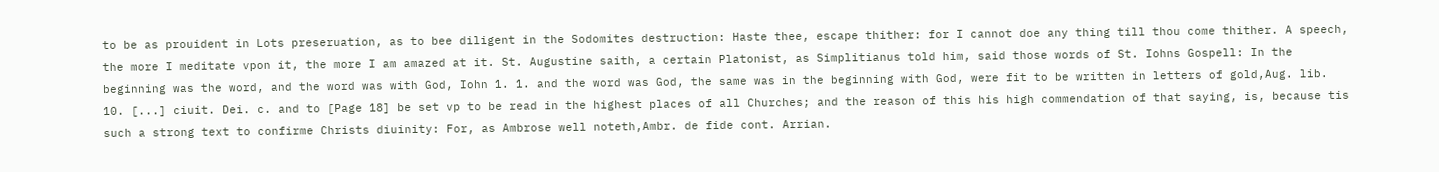to be as prouident in Lots preseruation, as to bee diligent in the Sodomites destruction: Haste thee, escape thither: for I cannot doe any thing till thou come thither. A speech, the more I meditate vpon it, the more I am amazed at it. St. Augustine saith, a certain Platonist, as Simplitianus told him, said those words of St. Iohns Gospell: In the beginning was the word, and the word was with God, Iohn 1. 1. and the word was God, the same was in the beginning with God, were fit to be written in letters of gold,Aug. lib. 10. [...] ciuit. Dei. c. and to [Page 18] be set vp to be read in the highest places of all Churches; and the reason of this his high commendation of that saying, is, because tis such a strong text to confirme Christs diuinity: For, as Ambrose well noteth,Ambr. de fide cont. Arrian.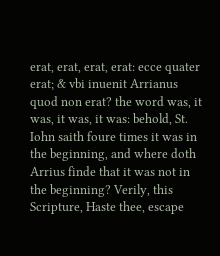erat, erat, erat, erat: ecce quater erat; & vbi inuenit Arrianus quod non erat? the word was, it was, it was, it was: behold, St. Iohn saith foure times it was in the beginning, and where doth Arrius finde that it was not in the beginning? Verily, this Scripture, Haste thee, escape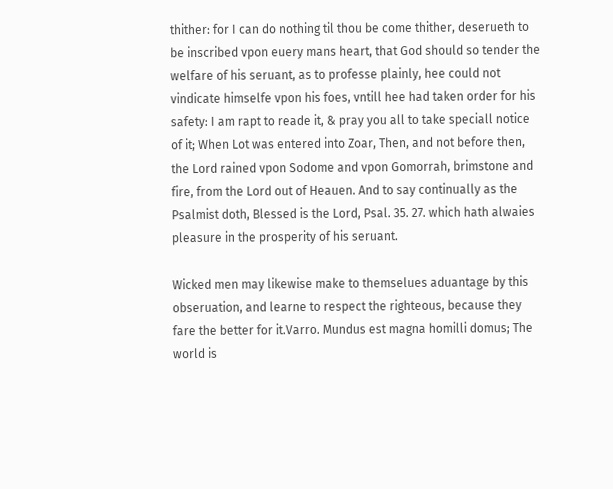thither: for I can do nothing til thou be come thither, deserueth to be inscribed vpon euery mans heart, that God should so tender the welfare of his seruant, as to professe plainly, hee could not vindicate himselfe vpon his foes, vntill hee had taken order for his safety: I am rapt to reade it, & pray you all to take speciall notice of it; When Lot was entered into Zoar, Then, and not before then, the Lord rained vpon Sodome and vpon Gomorrah, brimstone and fire, from the Lord out of Heauen. And to say continually as the Psalmist doth, Blessed is the Lord, Psal. 35. 27. which hath alwaies pleasure in the prosperity of his seruant.

Wicked men may likewise make to themselues aduantage by this obseruation, and learne to respect the righteous, because they fare the better for it.Varro. Mundus est magna homilli domus; The world is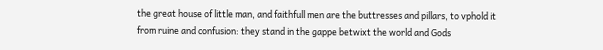the great house of little man, and faithfull men are the buttresses and pillars, to vphold it from ruine and confusion: they stand in the gappe betwixt the world and Gods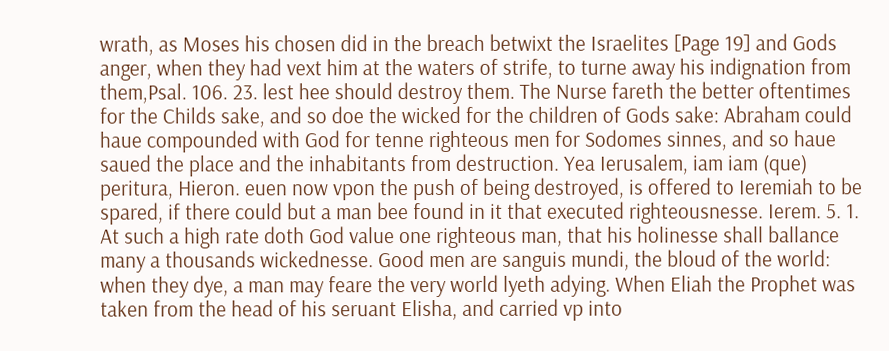wrath, as Moses his chosen did in the breach betwixt the Israelites [Page 19] and Gods anger, when they had vext him at the waters of strife, to turne away his indignation from them,Psal. 106. 23. lest hee should destroy them. The Nurse fareth the better oftentimes for the Childs sake, and so doe the wicked for the children of Gods sake: Abraham could haue compounded with God for tenne righteous men for Sodomes sinnes, and so haue saued the place and the inhabitants from destruction. Yea Ierusalem, iam iam (que) peritura, Hieron. euen now vpon the push of being destroyed, is offered to Ieremiah to be spared, if there could but a man bee found in it that executed righteousnesse. Ierem. 5. 1. At such a high rate doth God value one righteous man, that his holinesse shall ballance many a thousands wickednesse. Good men are sanguis mundi, the bloud of the world: when they dye, a man may feare the very world lyeth adying. When Eliah the Prophet was taken from the head of his seruant Elisha, and carried vp into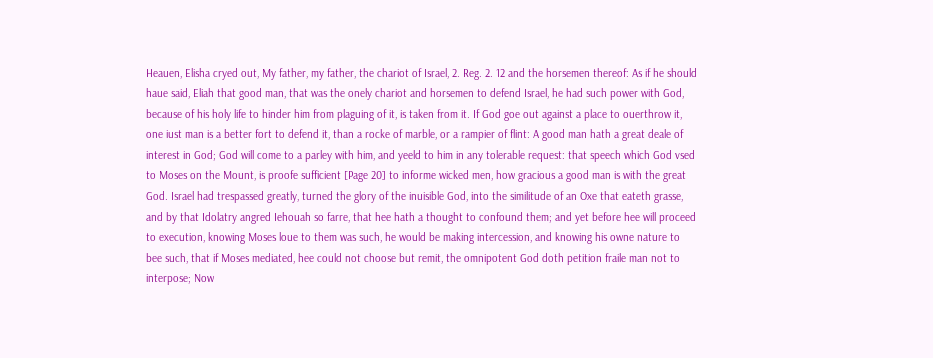Heauen, Elisha cryed out, My father, my father, the chariot of Israel, 2. Reg. 2. 12 and the horsemen thereof: As if he should haue said, Eliah that good man, that was the onely chariot and horsemen to defend Israel, he had such power with God, because of his holy life to hinder him from plaguing of it, is taken from it. If God goe out against a place to ouerthrow it, one iust man is a better fort to defend it, than a rocke of marble, or a rampier of flint: A good man hath a great deale of interest in God; God will come to a parley with him, and yeeld to him in any tolerable request: that speech which God vsed to Moses on the Mount, is proofe sufficient [Page 20] to informe wicked men, how gracious a good man is with the great God. Israel had trespassed greatly, turned the glory of the inuisible God, into the similitude of an Oxe that eateth grasse, and by that Idolatry angred Iehouah so farre, that hee hath a thought to confound them; and yet before hee will proceed to execution, knowing Moses loue to them was such, he would be making intercession, and knowing his owne nature to bee such, that if Moses mediated, hee could not choose but remit, the omnipotent God doth petition fraile man not to interpose; Now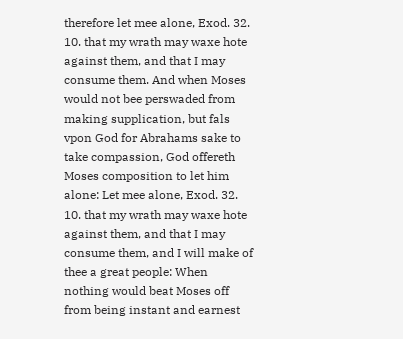therefore let mee alone, Exod. 32. 10. that my wrath may waxe hote against them, and that I may consume them. And when Moses would not bee perswaded from making supplication, but fals vpon God for Abrahams sake to take compassion, God offereth Moses composition to let him alone: Let mee alone, Exod. 32. 10. that my wrath may waxe hote against them, and that I may consume them, and I will make of thee a great people: When nothing would beat Moses off from being instant and earnest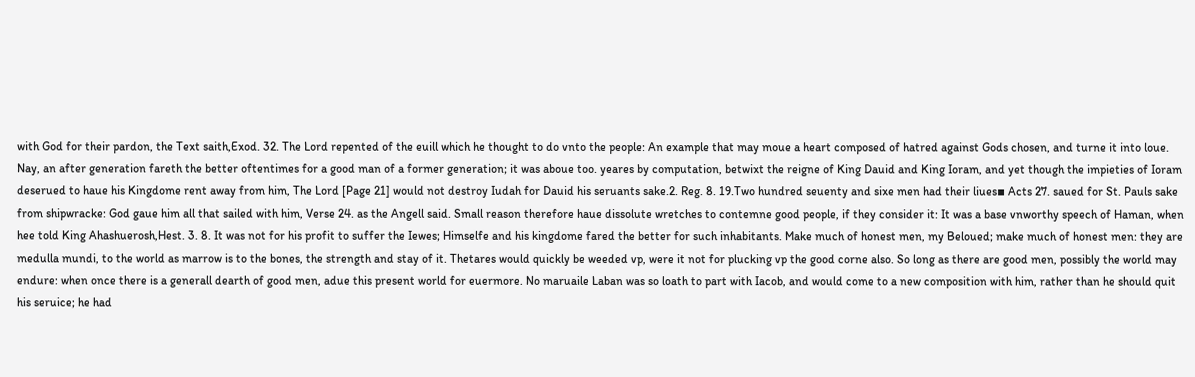with God for their pardon, the Text saith,Exod. 32. The Lord repented of the euill which he thought to do vnto the people: An example that may moue a heart composed of hatred against Gods chosen, and turne it into loue. Nay, an after generation fareth the better oftentimes for a good man of a former generation; it was aboue too. yeares by computation, betwixt the reigne of King Dauid and King Ioram, and yet though the impieties of Ioram deserued to haue his Kingdome rent away from him, The Lord [Page 21] would not destroy Iudah for Dauid his seruants sake.2. Reg. 8. 19.Two hundred seuenty and sixe men had their liues▪ Acts 27. saued for St. Pauls sake from shipwracke: God gaue him all that sailed with him, Verse 24. as the Angell said. Small reason therefore haue dissolute wretches to contemne good people, if they consider it: It was a base vnworthy speech of Haman, when hee told King Ahashuerosh,Hest. 3. 8. It was not for his profit to suffer the Iewes; Himselfe and his kingdome fared the better for such inhabitants. Make much of honest men, my Beloued; make much of honest men: they are medulla mundi, to the world as marrow is to the bones, the strength and stay of it. Thetares would quickly be weeded vp, were it not for plucking vp the good corne also. So long as there are good men, possibly the world may endure: when once there is a generall dearth of good men, adue this present world for euermore. No maruaile Laban was so loath to part with Iacob, and would come to a new composition with him, rather than he should quit his seruice; he had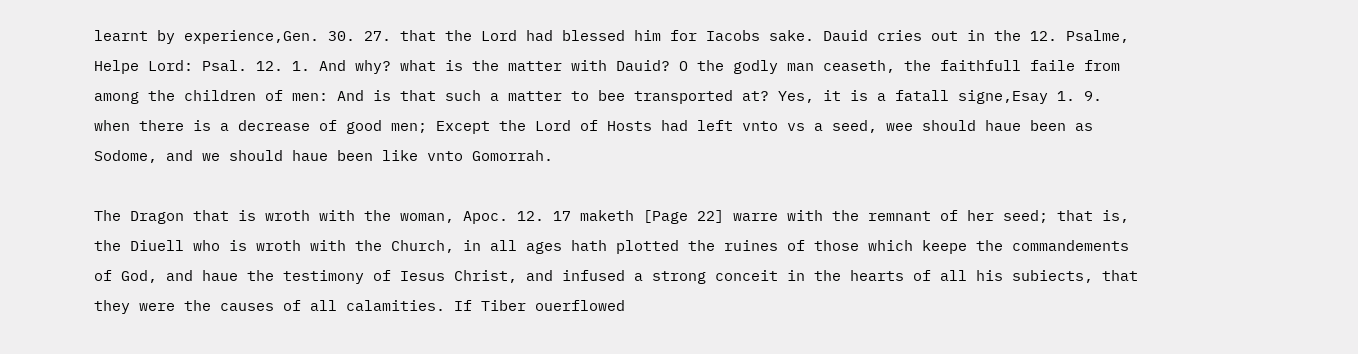learnt by experience,Gen. 30. 27. that the Lord had blessed him for Iacobs sake. Dauid cries out in the 12. Psalme, Helpe Lord: Psal. 12. 1. And why? what is the matter with Dauid? O the godly man ceaseth, the faithfull faile from among the children of men: And is that such a matter to bee transported at? Yes, it is a fatall signe,Esay 1. 9. when there is a decrease of good men; Except the Lord of Hosts had left vnto vs a seed, wee should haue been as Sodome, and we should haue been like vnto Gomorrah.

The Dragon that is wroth with the woman, Apoc. 12. 17 maketh [Page 22] warre with the remnant of her seed; that is, the Diuell who is wroth with the Church, in all ages hath plotted the ruines of those which keepe the commandements of God, and haue the testimony of Iesus Christ, and infused a strong conceit in the hearts of all his subiects, that they were the causes of all calamities. If Tiber ouerflowed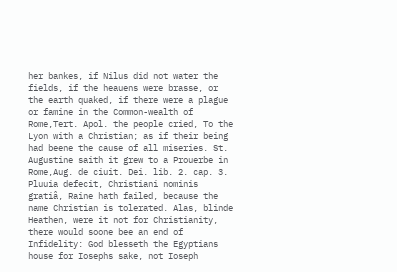her bankes, if Nilus did not water the fields, if the heauens were brasse, or the earth quaked, if there were a plague or famine in the Common-wealth of Rome,Tert. Apol. the people cried, To the Lyon with a Christian; as if their being had beene the cause of all miseries. St. Augustine saith it grew to a Prouerbe in Rome,Aug. de ciuit. Dei. lib. 2. cap. 3. Pluuia defecit, Christiani nominis gratiâ, Raine hath failed, because the name Christian is tolerated. Alas, blinde Heathen, were it not for Christianity, there would soone bee an end of Infidelity: God blesseth the Egyptians house for Iosephs sake, not Ioseph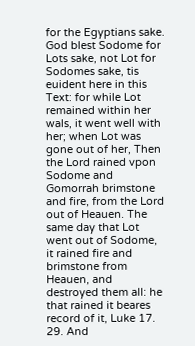for the Egyptians sake. God blest Sodome for Lots sake, not Lot for Sodomes sake, tis euident here in this Text: for while Lot remained within her wals, it went well with her; when Lot was gone out of her, Then the Lord rained vpon Sodome and Gomorrah brimstone and fire, from the Lord out of Heauen. The same day that Lot went out of Sodome, it rained fire and brimstone from Heauen, and destroyed them all: he that rained it beares record of it, Luke 17. 29. And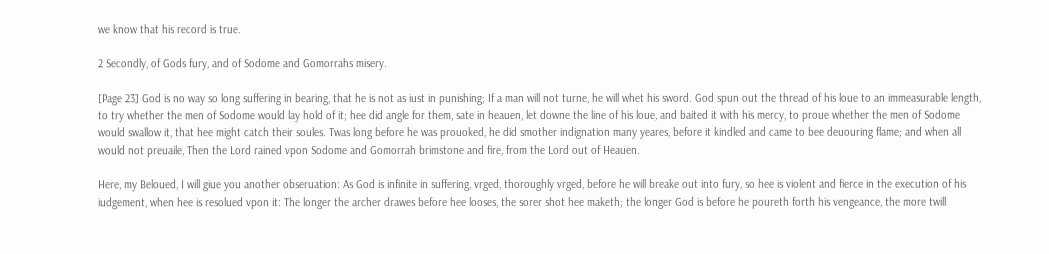we know that his record is true.

2 Secondly, of Gods fury, and of Sodome and Gomorrahs misery.

[Page 23] God is no way so long suffering in bearing, that he is not as iust in punishing; If a man will not turne, he will whet his sword. God spun out the thread of his loue to an immeasurable length, to try whether the men of Sodome would lay hold of it; hee did angle for them, sate in heauen, let downe the line of his loue, and baited it with his mercy, to proue whether the men of Sodome would swallow it, that hee might catch their soules. Twas long before he was prouoked, he did smother indignation many yeares, before it kindled and came to bee deuouring flame; and when all would not preuaile, Then the Lord rained vpon Sodome and Gomorrah brimstone and fire, from the Lord out of Heauen.

Here, my Beloued, I will giue you another obseruation: As God is infinite in suffering, vrged, thoroughly vrged, before he will breake out into fury, so hee is violent and fierce in the execution of his iudgement, when hee is resolued vpon it: The longer the archer drawes before hee looses, the sorer shot hee maketh; the longer God is before he poureth forth his vengeance, the more twill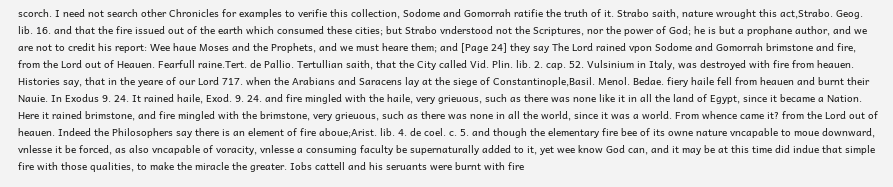scorch. I need not search other Chronicles for examples to verifie this collection, Sodome and Gomorrah ratifie the truth of it. Strabo saith, nature wrought this act,Strabo. Geog. lib. 16. and that the fire issued out of the earth which consumed these cities; but Strabo vnderstood not the Scriptures, nor the power of God; he is but a prophane author, and we are not to credit his report: Wee haue Moses and the Prophets, and we must heare them; and [Page 24] they say The Lord rained vpon Sodome and Gomorrah brimstone and fire, from the Lord out of Heauen. Fearfull raine.Tert. de Pallio. Tertullian saith, that the City called Vid. Plin. lib. 2. cap. 52. Vulsinium in Italy, was destroyed with fire from heauen. Histories say, that in the yeare of our Lord 717. when the Arabians and Saracens lay at the siege of Constantinople,Basil. Menol. Bedae. fiery haile fell from heauen and burnt their Nauie. In Exodus 9. 24. It rained haile, Exod. 9. 24. and fire mingled with the haile, very grieuous, such as there was none like it in all the land of Egypt, since it became a Nation. Here it rained brimstone, and fire mingled with the brimstone, very grieuous, such as there was none in all the world, since it was a world. From whence came it? from the Lord out of heauen. Indeed the Philosophers say there is an element of fire aboue;Arist. lib. 4. de coel. c. 5. and though the elementary fire bee of its owne nature vncapable to moue downward, vnlesse it be forced, as also vncapable of voracity, vnlesse a consuming faculty be supernaturally added to it, yet wee know God can, and it may be at this time did indue that simple fire with those qualities, to make the miracle the greater. Iobs cattell and his seruants were burnt with fire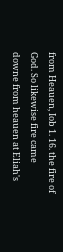from Heauen, Iob 1. 16. the fire of God. So likewise fire came downe from heauen at Eliah's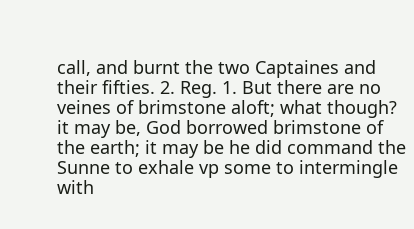call, and burnt the two Captaines and their fifties. 2. Reg. 1. But there are no veines of brimstone aloft; what though? it may be, God borrowed brimstone of the earth; it may be he did command the Sunne to exhale vp some to intermingle with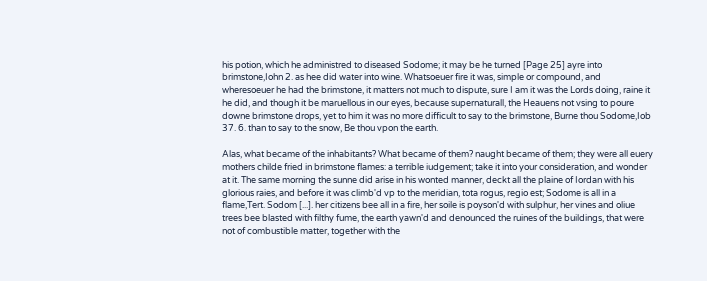his potion, which he administred to diseased Sodome; it may be he turned [Page 25] ayre into brimstone,Iohn 2. as hee did water into wine. Whatsoeuer fire it was, simple or compound, and wheresoeuer he had the brimstone, it matters not much to dispute, sure I am it was the Lords doing, raine it he did, and though it be maruellous in our eyes, because supernaturall, the Heauens not vsing to poure downe brimstone drops, yet to him it was no more difficult to say to the brimstone, Burne thou Sodome,Iob 37. 6. than to say to the snow, Be thou vpon the earth.

Alas, what became of the inhabitants? What became of them? naught became of them; they were all euery mothers childe fried in brimstone flames: a terrible iudgement; take it into your consideration, and wonder at it. The same morning the sunne did arise in his wonted manner, deckt all the plaine of Iordan with his glorious raies, and before it was climb'd vp to the meridian, tota rogus, regio est; Sodome is all in a flame,Tert. Sodom [...]. her citizens bee all in a fire, her soile is poyson'd with sulphur, her vines and oliue trees bee blasted with filthy fume, the earth yawn'd and denounced the ruines of the buildings, that were not of combustible matter, together with the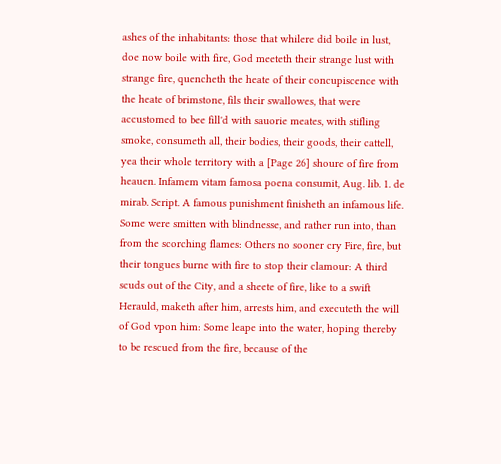ashes of the inhabitants: those that whilere did boile in lust, doe now boile with fire, God meeteth their strange lust with strange fire, quencheth the heate of their concupiscence with the heate of brimstone, fils their swallowes, that were accustomed to bee fill'd with sauorie meates, with stifling smoke, consumeth all, their bodies, their goods, their cattell, yea their whole territory with a [Page 26] shoure of fire from heauen. Infamem vitam famosa poena consumit, Aug. lib. 1. de mirab. Script. A famous punishment finisheth an infamous life. Some were smitten with blindnesse, and rather run into, than from the scorching flames: Others no sooner cry Fire, fire, but their tongues burne with fire to stop their clamour: A third scuds out of the City, and a sheete of fire, like to a swift Herauld, maketh after him, arrests him, and executeth the will of God vpon him: Some leape into the water, hoping thereby to be rescued from the fire, because of the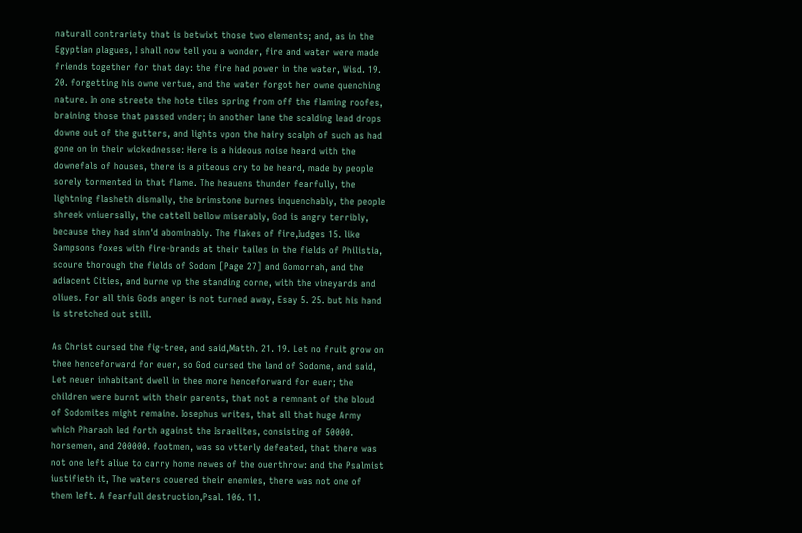naturall contrariety that is betwixt those two elements; and, as in the Egyptian plagues, I shall now tell you a wonder, fire and water were made friends together for that day: the fire had power in the water, Wisd. 19. 20. forgetting his owne vertue, and the water forgot her owne quenching nature. In one streete the hote tiles spring from off the flaming roofes, braining those that passed vnder; in another lane the scalding lead drops downe out of the gutters, and lights vpon the hairy scalph of such as had gone on in their wickednesse: Here is a hideous noise heard with the downefals of houses, there is a piteous cry to be heard, made by people sorely tormented in that flame. The heauens thunder fearfully, the lightning flasheth dismally, the brimstone burnes inquenchably, the people shreek vniuersally, the cattell bellow miserably, God is angry terribly, because they had sinn'd abominably. The flakes of fire,Iudges 15. like Sampsons foxes with fire-brands at their tailes in the fields of Philistia, scoure thorough the fields of Sodom [Page 27] and Gomorrah, and the adiacent Cities, and burne vp the standing corne, with the vineyards and oliues. For all this Gods anger is not turned away, Esay 5. 25. but his hand is stretched out still.

As Christ cursed the fig-tree, and said,Matth. 21. 19. Let no fruit grow on thee henceforward for euer, so God cursed the land of Sodome, and said, Let neuer inhabitant dwell in thee more henceforward for euer; the children were burnt with their parents, that not a remnant of the bloud of Sodomites might remaine. Iosephus writes, that all that huge Army which Pharaoh led forth against the Israelites, consisting of 50000. horsemen, and 200000. footmen, was so vtterly defeated, that there was not one left aliue to carry home newes of the ouerthrow: and the Psalmist iustifieth it, The waters couered their enemies, there was not one of them left. A fearfull destruction,Psal. 106. 11.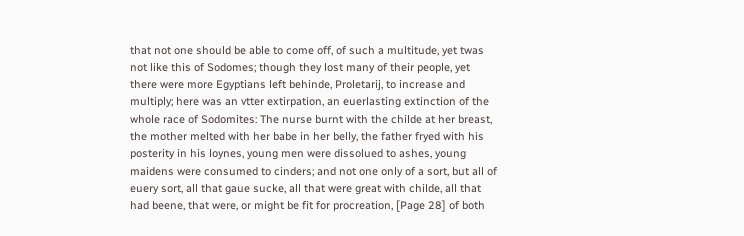that not one should be able to come off, of such a multitude, yet twas not like this of Sodomes; though they lost many of their people, yet there were more Egyptians left behinde, Proletarij, to increase and multiply; here was an vtter extirpation, an euerlasting extinction of the whole race of Sodomites: The nurse burnt with the childe at her breast, the mother melted with her babe in her belly, the father fryed with his posterity in his loynes, young men were dissolued to ashes, young maidens were consumed to cinders; and not one only of a sort, but all of euery sort, all that gaue sucke, all that were great with childe, all that had beene, that were, or might be fit for procreation, [Page 28] of both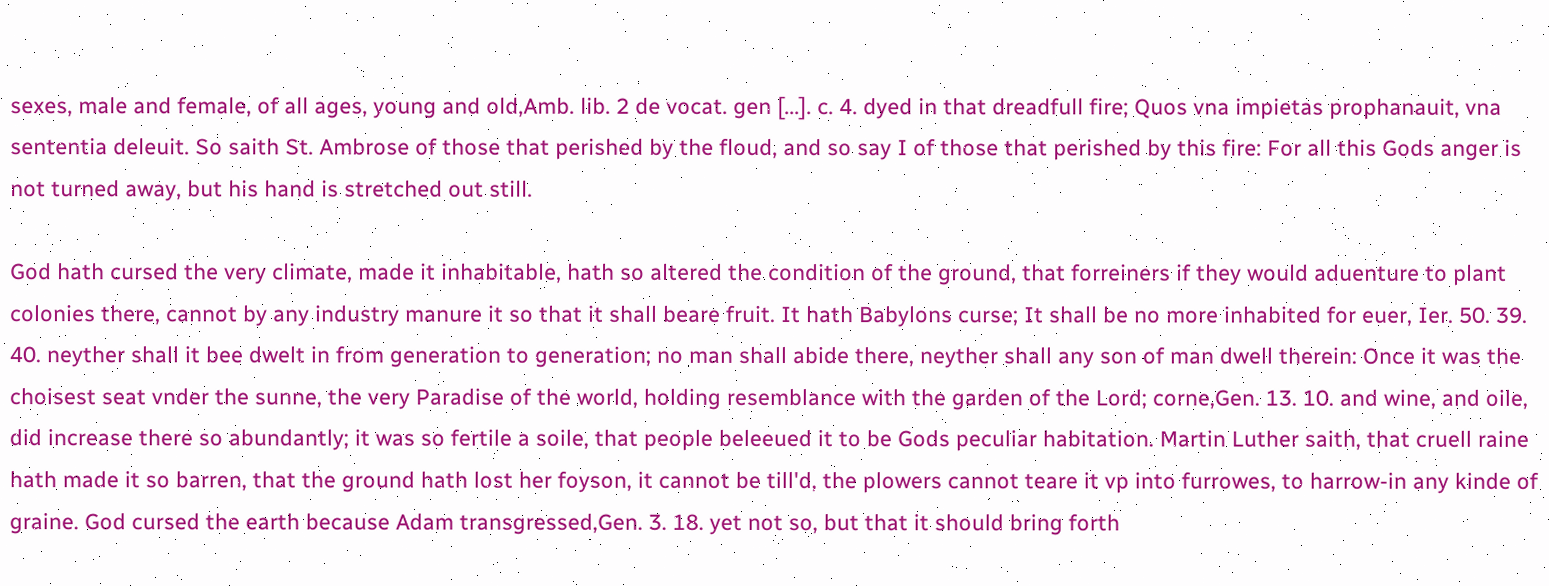sexes, male and female, of all ages, young and old,Amb. lib. 2 de vocat. gen [...]. c. 4. dyed in that dreadfull fire; Quos vna impietas prophanauit, vna sententia deleuit. So saith St. Ambrose of those that perished by the floud, and so say I of those that perished by this fire: For all this Gods anger is not turned away, but his hand is stretched out still.

God hath cursed the very climate, made it inhabitable, hath so altered the condition of the ground, that forreiners if they would aduenture to plant colonies there, cannot by any industry manure it so that it shall beare fruit. It hath Babylons curse; It shall be no more inhabited for euer, Ier. 50. 39. 40. neyther shall it bee dwelt in from generation to generation; no man shall abide there, neyther shall any son of man dwell therein: Once it was the choisest seat vnder the sunne, the very Paradise of the world, holding resemblance with the garden of the Lord; corne,Gen. 13. 10. and wine, and oile, did increase there so abundantly; it was so fertile a soile, that people beleeued it to be Gods peculiar habitation. Martin Luther saith, that cruell raine hath made it so barren, that the ground hath lost her foyson, it cannot be till'd, the plowers cannot teare it vp into furrowes, to harrow-in any kinde of graine. God cursed the earth because Adam transgressed,Gen. 3. 18. yet not so, but that it should bring forth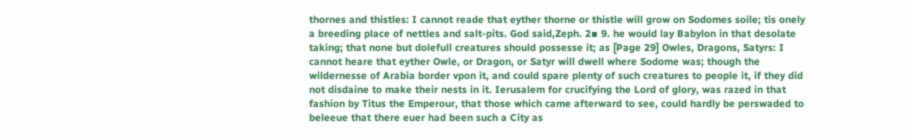thornes and thistles: I cannot reade that eyther thorne or thistle will grow on Sodomes soile; tis onely a breeding place of nettles and salt-pits. God said,Zeph. 2▪ 9. he would lay Babylon in that desolate taking; that none but dolefull creatures should possesse it; as [Page 29] Owles, Dragons, Satyrs: I cannot heare that eyther Owle, or Dragon, or Satyr will dwell where Sodome was; though the wildernesse of Arabia border vpon it, and could spare plenty of such creatures to people it, if they did not disdaine to make their nests in it. Ierusalem for crucifying the Lord of glory, was razed in that fashion by Titus the Emperour, that those which came afterward to see, could hardly be perswaded to beleeue that there euer had been such a City as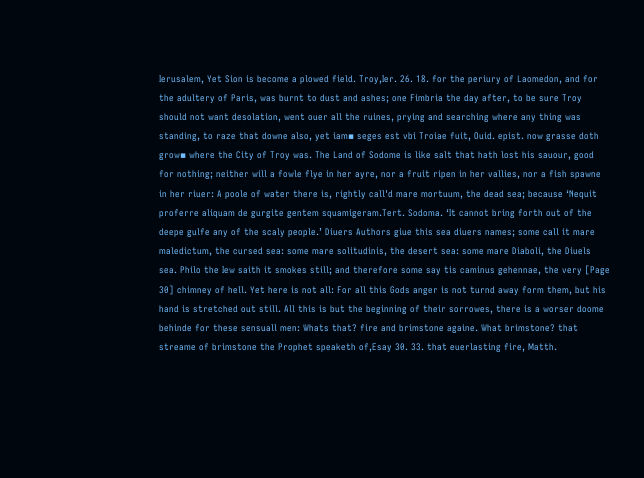Ierusalem, Yet Sion is become a plowed field. Troy,Ier. 26. 18. for the periury of Laomedon, and for the adultery of Paris, was burnt to dust and ashes; one Fimbria the day after, to be sure Troy should not want desolation, went ouer all the ruines, prying and searching where any thing was standing, to raze that downe also, yet iam▪ seges est vbi Troiae fuit, Ouid. epist. now grasse doth grow▪ where the City of Troy was. The Land of Sodome is like salt that hath lost his sauour, good for nothing; neither will a fowle flye in her ayre, nor a fruit ripen in her vallies, nor a fish spawne in her riuer: A poole of water there is, rightly call'd mare mortuum, the dead sea; because ‘Nequit proferre aliquam de gurgite gentem squamigeram.Tert. Sodoma. ‘It cannot bring forth out of the deepe gulfe any of the scaly people.’ Diuers Authors giue this sea diuers names; some call it mare maledictum, the cursed sea: some mare solitudinis, the desert sea: some mare Diaboli, the Diuels sea. Philo the Iew saith it smokes still; and therefore some say tis caminus gehennae, the very [Page 30] chimney of hell. Yet here is not all: For all this Gods anger is not turnd away form them, but his hand is stretched out still. All this is but the beginning of their sorrowes, there is a worser doome behinde for these sensuall men: Whats that? fire and brimstone againe. What brimstone? that streame of brimstone the Prophet speaketh of,Esay 30. 33. that euerlasting fire, Matth.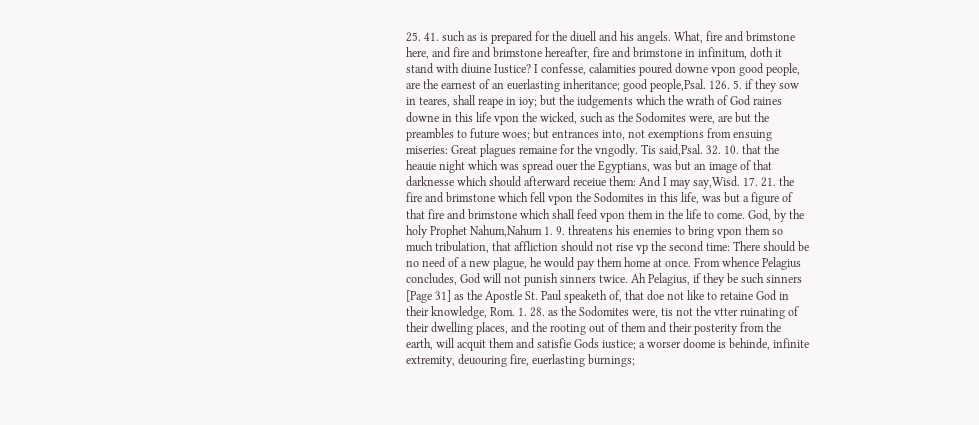25. 41. such as is prepared for the diuell and his angels. What, fire and brimstone here, and fire and brimstone hereafter, fire and brimstone in infinitum, doth it stand with diuine Iustice? I confesse, calamities poured downe vpon good people, are the earnest of an euerlasting inheritance; good people,Psal. 126. 5. if they sow in teares, shall reape in ioy; but the iudgements which the wrath of God raines downe in this life vpon the wicked, such as the Sodomites were, are but the preambles to future woes; but entrances into, not exemptions from ensuing miseries: Great plagues remaine for the vngodly. Tis said,Psal. 32. 10. that the heauie night which was spread ouer the Egyptians, was but an image of that darknesse which should afterward receiue them: And I may say,Wisd. 17. 21. the fire and brimstone which fell vpon the Sodomites in this life, was but a figure of that fire and brimstone which shall feed vpon them in the life to come. God, by the holy Prophet Nahum,Nahum 1. 9. threatens his enemies to bring vpon them so much tribulation, that affliction should not rise vp the second time: There should be no need of a new plague, he would pay them home at once. From whence Pelagius concludes, God will not punish sinners twice. Ah Pelagius, if they be such sinners [Page 31] as the Apostle St. Paul speaketh of, that doe not like to retaine God in their knowledge, Rom. 1. 28. as the Sodomites were, tis not the vtter ruinating of their dwelling places, and the rooting out of them and their posterity from the earth, will acquit them and satisfie Gods iustice; a worser doome is behinde, infinite extremity, deuouring fire, euerlasting burnings;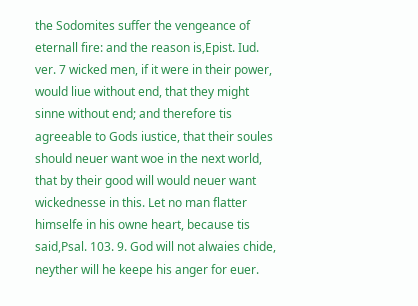the Sodomites suffer the vengeance of eternall fire: and the reason is,Epist. Iud. ver. 7 wicked men, if it were in their power, would liue without end, that they might sinne without end; and therefore tis agreeable to Gods iustice, that their soules should neuer want woe in the next world, that by their good will would neuer want wickednesse in this. Let no man flatter himselfe in his owne heart, because tis said,Psal. 103. 9. God will not alwaies chide, neyther will he keepe his anger for euer.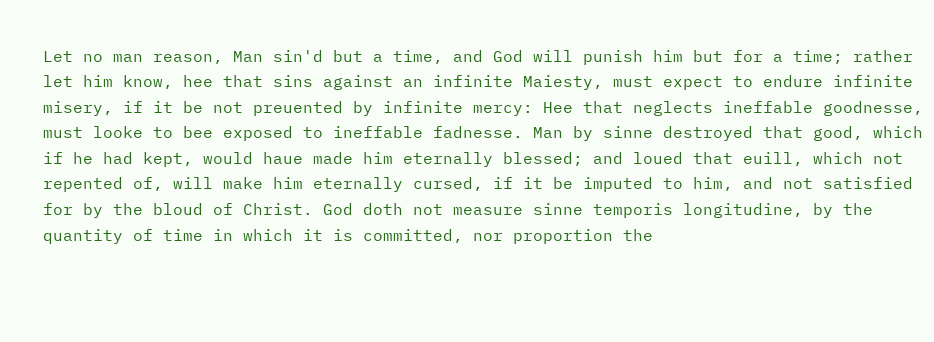Let no man reason, Man sin'd but a time, and God will punish him but for a time; rather let him know, hee that sins against an infinite Maiesty, must expect to endure infinite misery, if it be not preuented by infinite mercy: Hee that neglects ineffable goodnesse, must looke to bee exposed to ineffable fadnesse. Man by sinne destroyed that good, which if he had kept, would haue made him eternally blessed; and loued that euill, which not repented of, will make him eternally cursed, if it be imputed to him, and not satisfied for by the bloud of Christ. God doth not measure sinne temporis longitudine, by the quantity of time in which it is committed, nor proportion the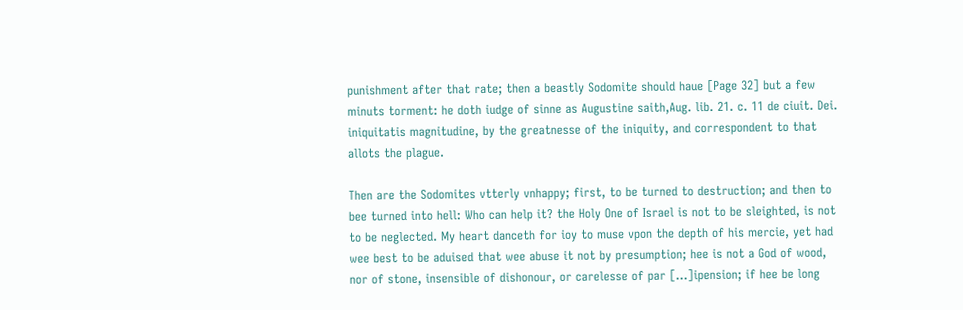punishment after that rate; then a beastly Sodomite should haue [Page 32] but a few minuts torment: he doth iudge of sinne as Augustine saith,Aug. lib. 21. c. 11 de ciuit. Dei. iniquitatis magnitudine, by the greatnesse of the iniquity, and correspondent to that allots the plague.

Then are the Sodomites vtterly vnhappy; first, to be turned to destruction; and then to bee turned into hell: Who can help it? the Holy One of Israel is not to be sleighted, is not to be neglected. My heart danceth for ioy to muse vpon the depth of his mercie, yet had wee best to be aduised that wee abuse it not by presumption; hee is not a God of wood, nor of stone, insensible of dishonour, or carelesse of par [...]ipension; if hee be long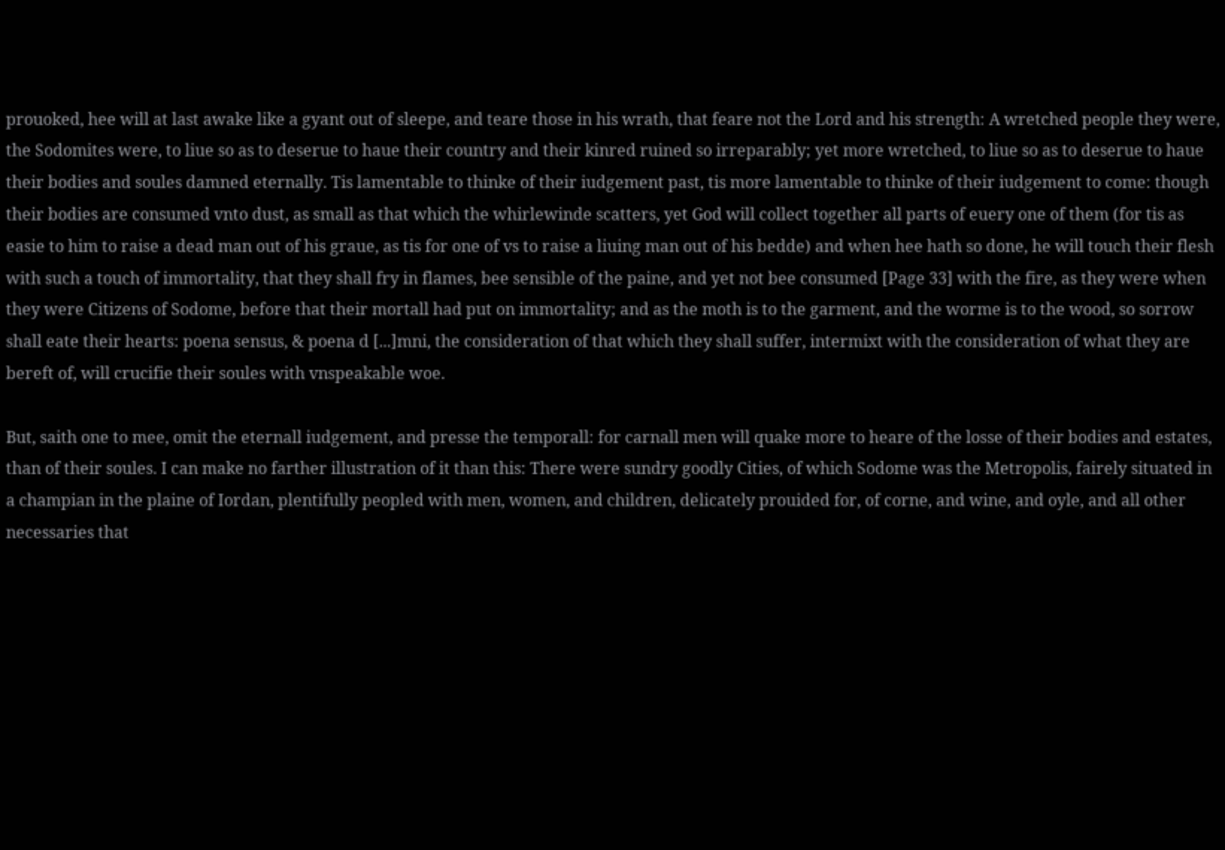prouoked, hee will at last awake like a gyant out of sleepe, and teare those in his wrath, that feare not the Lord and his strength: A wretched people they were, the Sodomites were, to liue so as to deserue to haue their country and their kinred ruined so irreparably; yet more wretched, to liue so as to deserue to haue their bodies and soules damned eternally. Tis lamentable to thinke of their iudgement past, tis more lamentable to thinke of their iudgement to come: though their bodies are consumed vnto dust, as small as that which the whirlewinde scatters, yet God will collect together all parts of euery one of them (for tis as easie to him to raise a dead man out of his graue, as tis for one of vs to raise a liuing man out of his bedde) and when hee hath so done, he will touch their flesh with such a touch of immortality, that they shall fry in flames, bee sensible of the paine, and yet not bee consumed [Page 33] with the fire, as they were when they were Citizens of Sodome, before that their mortall had put on immortality; and as the moth is to the garment, and the worme is to the wood, so sorrow shall eate their hearts: poena sensus, & poena d [...]mni, the consideration of that which they shall suffer, intermixt with the consideration of what they are bereft of, will crucifie their soules with vnspeakable woe.

But, saith one to mee, omit the eternall iudgement, and presse the temporall: for carnall men will quake more to heare of the losse of their bodies and estates, than of their soules. I can make no farther illustration of it than this: There were sundry goodly Cities, of which Sodome was the Metropolis, fairely situated in a champian in the plaine of Iordan, plentifully peopled with men, women, and children, delicately prouided for, of corne, and wine, and oyle, and all other necessaries that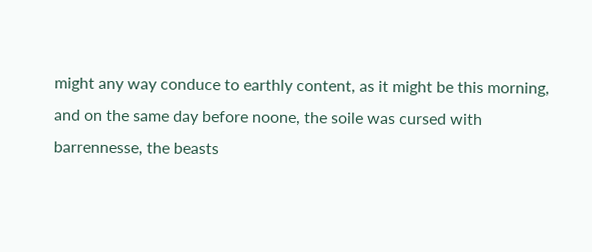might any way conduce to earthly content, as it might be this morning, and on the same day before noone, the soile was cursed with barrennesse, the beasts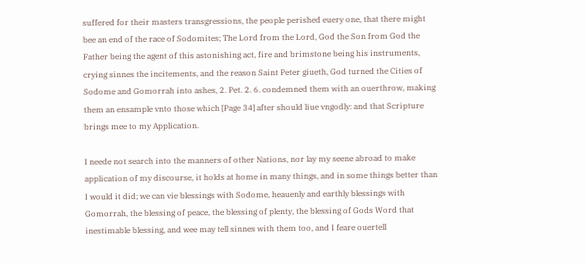suffered for their masters transgressions, the people perished euery one, that there might bee an end of the race of Sodomites; The Lord from the Lord, God the Son from God the Father being the agent of this astonishing act, fire and brimstone being his instruments, crying sinnes the incitements, and the reason Saint Peter giueth, God turned the Cities of Sodome and Gomorrah into ashes, 2. Pet. 2. 6. condemned them with an ouerthrow, making them an ensample vnto those which [Page 34] after should liue vngodly: and that Scripture brings mee to my Application.

I neede not search into the manners of other Nations, nor lay my seene abroad to make application of my discourse, it holds at home in many things, and in some things better than I would it did; we can vie blessings with Sodome, heauenly and earthly blessings with Gomorrah, the blessing of peace, the blessing of plenty, the blessing of Gods Word that inestimable blessing, and wee may tell sinnes with them too, and I feare ouertell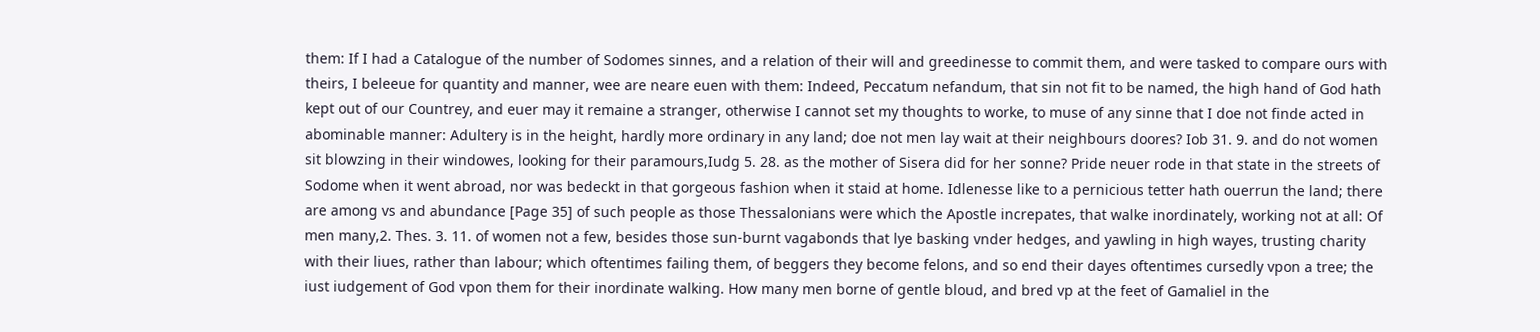them: If I had a Catalogue of the number of Sodomes sinnes, and a relation of their will and greedinesse to commit them, and were tasked to compare ours with theirs, I beleeue for quantity and manner, wee are neare euen with them: Indeed, Peccatum nefandum, that sin not fit to be named, the high hand of God hath kept out of our Countrey, and euer may it remaine a stranger, otherwise I cannot set my thoughts to worke, to muse of any sinne that I doe not finde acted in abominable manner: Adultery is in the height, hardly more ordinary in any land; doe not men lay wait at their neighbours doores? Iob 31. 9. and do not women sit blowzing in their windowes, looking for their paramours,Iudg 5. 28. as the mother of Sisera did for her sonne? Pride neuer rode in that state in the streets of Sodome when it went abroad, nor was bedeckt in that gorgeous fashion when it staid at home. Idlenesse like to a pernicious tetter hath ouerrun the land; there are among vs and abundance [Page 35] of such people as those Thessalonians were which the Apostle increpates, that walke inordinately, working not at all: Of men many,2. Thes. 3. 11. of women not a few, besides those sun-burnt vagabonds that lye basking vnder hedges, and yawling in high wayes, trusting charity with their liues, rather than labour; which oftentimes failing them, of beggers they become felons, and so end their dayes oftentimes cursedly vpon a tree; the iust iudgement of God vpon them for their inordinate walking. How many men borne of gentle bloud, and bred vp at the feet of Gamaliel in the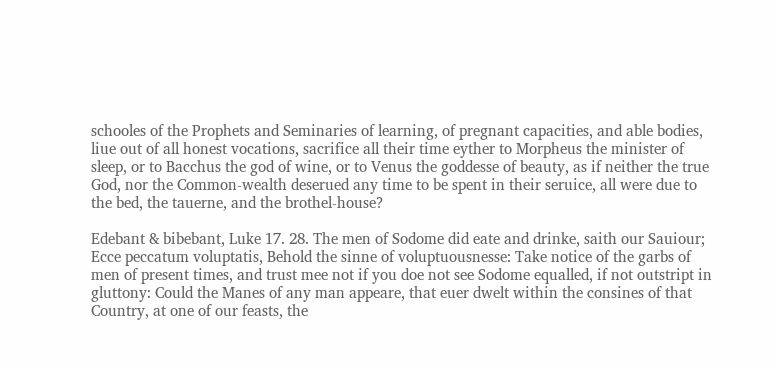schooles of the Prophets and Seminaries of learning, of pregnant capacities, and able bodies, liue out of all honest vocations, sacrifice all their time eyther to Morpheus the minister of sleep, or to Bacchus the god of wine, or to Venus the goddesse of beauty, as if neither the true God, nor the Common-wealth deserued any time to be spent in their seruice, all were due to the bed, the tauerne, and the brothel-house?

Edebant & bibebant, Luke 17. 28. The men of Sodome did eate and drinke, saith our Sauiour; Ecce peccatum voluptatis, Behold the sinne of voluptuousnesse: Take notice of the garbs of men of present times, and trust mee not if you doe not see Sodome equalled, if not outstript in gluttony: Could the Manes of any man appeare, that euer dwelt within the consines of that Country, at one of our feasts, the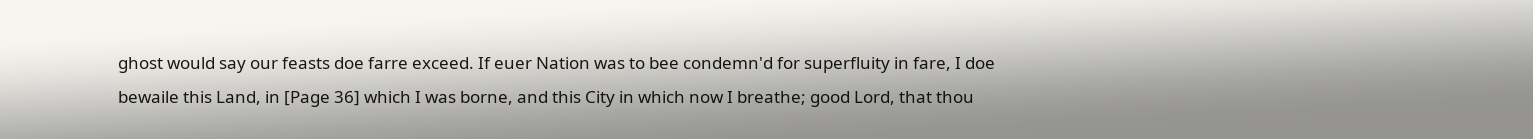ghost would say our feasts doe farre exceed. If euer Nation was to bee condemn'd for superfluity in fare, I doe bewaile this Land, in [Page 36] which I was borne, and this City in which now I breathe; good Lord, that thou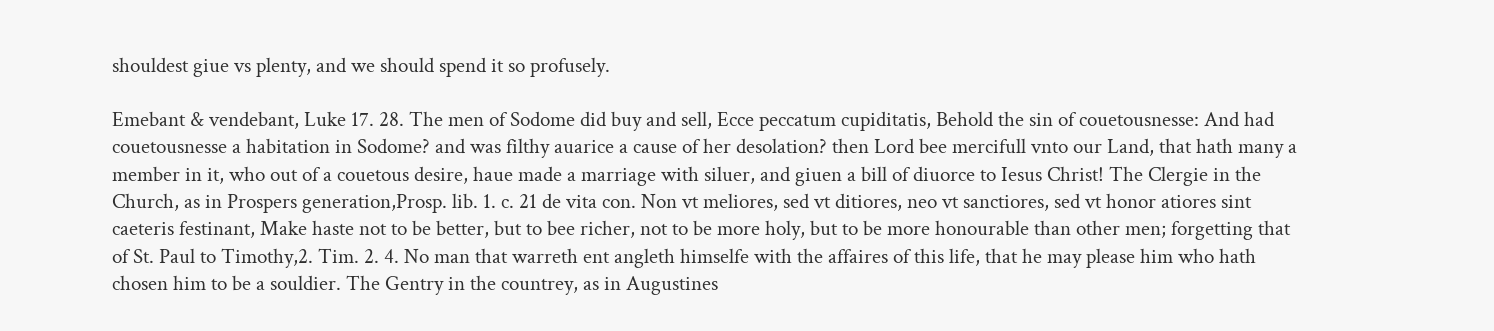shouldest giue vs plenty, and we should spend it so profusely.

Emebant & vendebant, Luke 17. 28. The men of Sodome did buy and sell, Ecce peccatum cupiditatis, Behold the sin of couetousnesse: And had couetousnesse a habitation in Sodome? and was filthy auarice a cause of her desolation? then Lord bee mercifull vnto our Land, that hath many a member in it, who out of a couetous desire, haue made a marriage with siluer, and giuen a bill of diuorce to Iesus Christ! The Clergie in the Church, as in Prospers generation,Prosp. lib. 1. c. 21 de vita con. Non vt meliores, sed vt ditiores, neo vt sanctiores, sed vt honor atiores sint caeteris festinant, Make haste not to be better, but to bee richer, not to be more holy, but to be more honourable than other men; forgetting that of St. Paul to Timothy,2. Tim. 2. 4. No man that warreth ent angleth himselfe with the affaires of this life, that he may please him who hath chosen him to be a souldier. The Gentry in the countrey, as in Augustines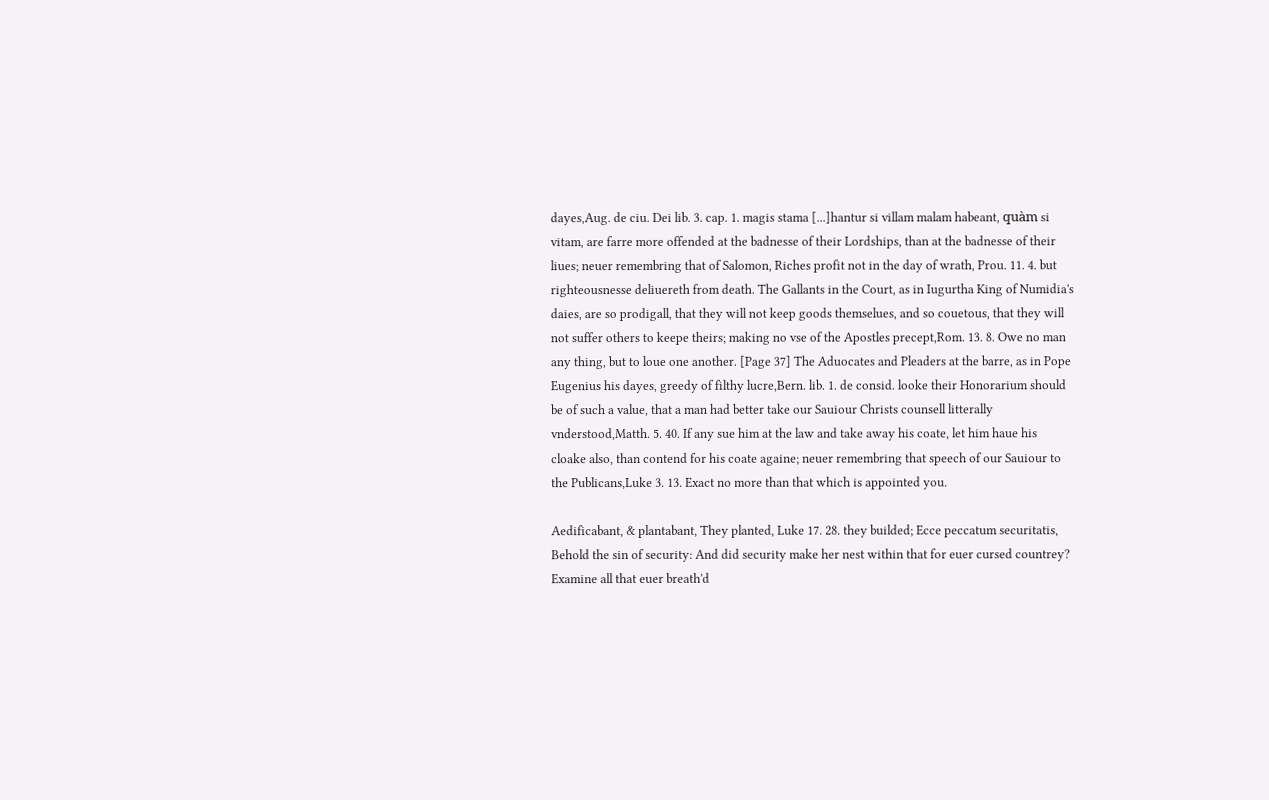dayes,Aug. de ciu. Dei lib. 3. cap. 1. magis stama [...]hantur si villam malam habeant, quàm si vitam, are farre more offended at the badnesse of their Lordships, than at the badnesse of their liues; neuer remembring that of Salomon, Riches profit not in the day of wrath, Prou. 11. 4. but righteousnesse deliuereth from death. The Gallants in the Court, as in Iugurtha King of Numidia's daies, are so prodigall, that they will not keep goods themselues, and so couetous, that they will not suffer others to keepe theirs; making no vse of the Apostles precept,Rom. 13. 8. Owe no man any thing, but to loue one another. [Page 37] The Aduocates and Pleaders at the barre, as in Pope Eugenius his dayes, greedy of filthy lucre,Bern. lib. 1. de consid. looke their Honorarium should be of such a value, that a man had better take our Sauiour Christs counsell litterally vnderstood,Matth. 5. 40. If any sue him at the law and take away his coate, let him haue his cloake also, than contend for his coate againe; neuer remembring that speech of our Sauiour to the Publicans,Luke 3. 13. Exact no more than that which is appointed you.

Aedificabant, & plantabant, They planted, Luke 17. 28. they builded; Ecce peccatum securitatis, Behold the sin of security: And did security make her nest within that for euer cursed countrey? Examine all that euer breath'd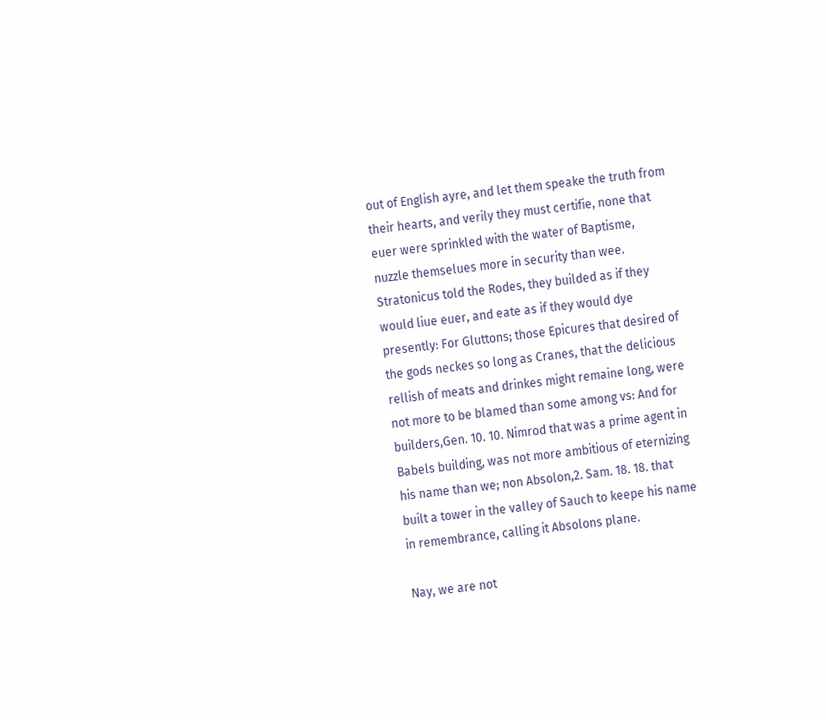out of English ayre, and let them speake the truth from their hearts, and verily they must certifie, none that euer were sprinkled with the water of Baptisme, nuzzle themselues more in security than wee. Stratonicus told the Rodes, they builded as if they would liue euer, and eate as if they would dye presently: For Gluttons; those Epicures that desired of the gods neckes so long as Cranes, that the delicious rellish of meats and drinkes might remaine long, were not more to be blamed than some among vs: And for builders,Gen. 10. 10. Nimrod that was a prime agent in Babels building, was not more ambitious of eternizing his name than we; non Absolon,2. Sam. 18. 18. that built a tower in the valley of Sauch to keepe his name in remembrance, calling it Absolons plane.

Nay, we are not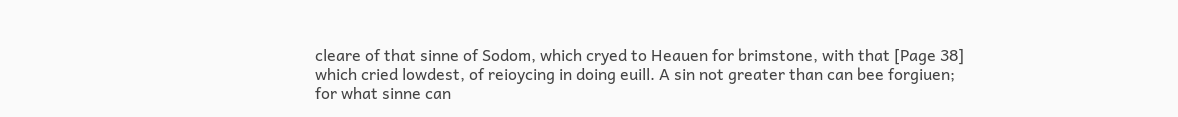cleare of that sinne of Sodom, which cryed to Heauen for brimstone, with that [Page 38] which cried lowdest, of reioycing in doing euill. A sin not greater than can bee forgiuen; for what sinne can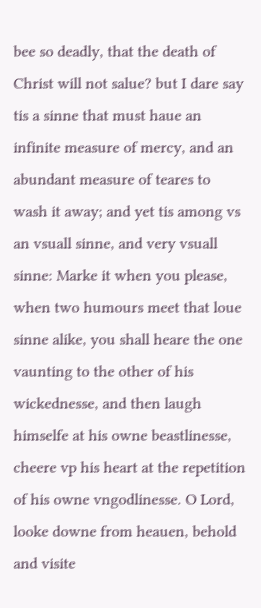bee so deadly, that the death of Christ will not salue? but I dare say tis a sinne that must haue an infinite measure of mercy, and an abundant measure of teares to wash it away; and yet tis among vs an vsuall sinne, and very vsuall sinne: Marke it when you please, when two humours meet that loue sinne alike, you shall heare the one vaunting to the other of his wickednesse, and then laugh himselfe at his owne beastlinesse, cheere vp his heart at the repetition of his owne vngodlinesse. O Lord, looke downe from heauen, behold and visite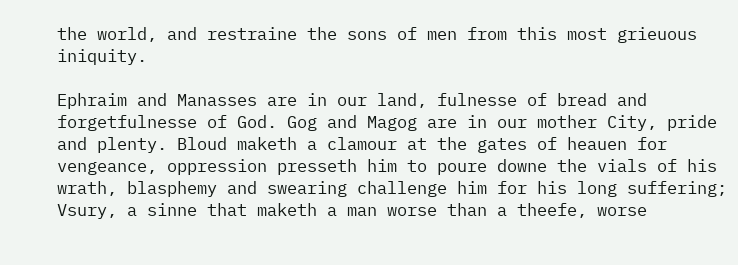the world, and restraine the sons of men from this most grieuous iniquity.

Ephraim and Manasses are in our land, fulnesse of bread and forgetfulnesse of God. Gog and Magog are in our mother City, pride and plenty. Bloud maketh a clamour at the gates of heauen for vengeance, oppression presseth him to poure downe the vials of his wrath, blasphemy and swearing challenge him for his long suffering; Vsury, a sinne that maketh a man worse than a theefe, worse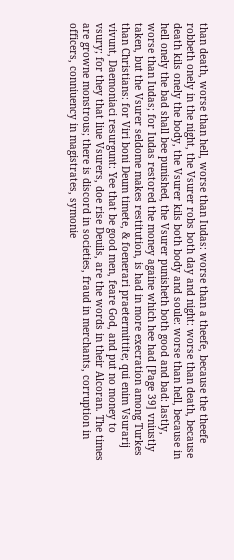than death, worse than hell, worse than Iudas: worse than a theefe, because the theefe robbeth onely in the night, the Vsurer robs both day and night: worse than death, because death kils onely the body, the Vsurer kils both body and soule: worse than hell, because in hell onely the bad shall bee punished, the Vsurer punisheth both good and bad: lastly, worse than Iudas; for Iudas restored the money againe which hee had [Page 39] vniustly taken, but the Vsurer seldome makes restitution, is had in more execration among Turkes than Christians: for Viri boni Deum timete, & foenerari praetermittite; qui enim Vsurarij vivunt, Daemoniaci resurgunt: Yee that be good men, feare God, and put no money to vsury; for they that liue Vsurers, doe rise Deuils, are the words in their Alcoran. The times are growne monstrous; there is discord in societies, fraud in merchants, corruption in officers, conniuency in magistrates, symonie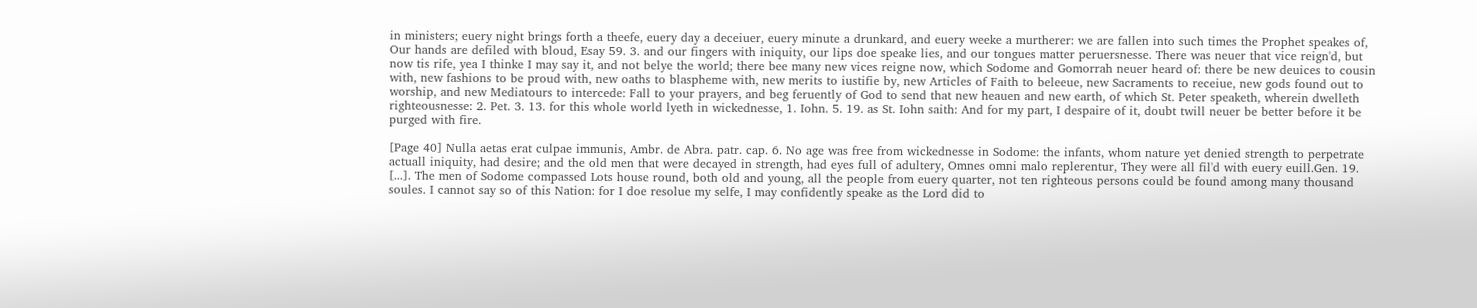in ministers; euery night brings forth a theefe, euery day a deceiuer, euery minute a drunkard, and euery weeke a murtherer: we are fallen into such times the Prophet speakes of, Our hands are defiled with bloud, Esay 59. 3. and our fingers with iniquity, our lips doe speake lies, and our tongues matter peruersnesse. There was neuer that vice reign'd, but now tis rife, yea I thinke I may say it, and not belye the world; there bee many new vices reigne now, which Sodome and Gomorrah neuer heard of: there be new deuices to cousin with, new fashions to be proud with, new oaths to blaspheme with, new merits to iustifie by, new Articles of Faith to beleeue, new Sacraments to receiue, new gods found out to worship, and new Mediatours to intercede: Fall to your prayers, and beg feruently of God to send that new heauen and new earth, of which St. Peter speaketh, wherein dwelleth righteousnesse: 2. Pet. 3. 13. for this whole world lyeth in wickednesse, 1. Iohn. 5. 19. as St. Iohn saith: And for my part, I despaire of it, doubt twill neuer be better before it be purged with fire.

[Page 40] Nulla aetas erat culpae immunis, Ambr. de Abra. patr. cap. 6. No age was free from wickednesse in Sodome: the infants, whom nature yet denied strength to perpetrate actuall iniquity, had desire; and the old men that were decayed in strength, had eyes full of adultery, Omnes omni malo replerentur, They were all fil'd with euery euill.Gen. 19. [...]. The men of Sodome compassed Lots house round, both old and young, all the people from euery quarter, not ten righteous persons could be found among many thousand soules. I cannot say so of this Nation: for I doe resolue my selfe, I may confidently speake as the Lord did to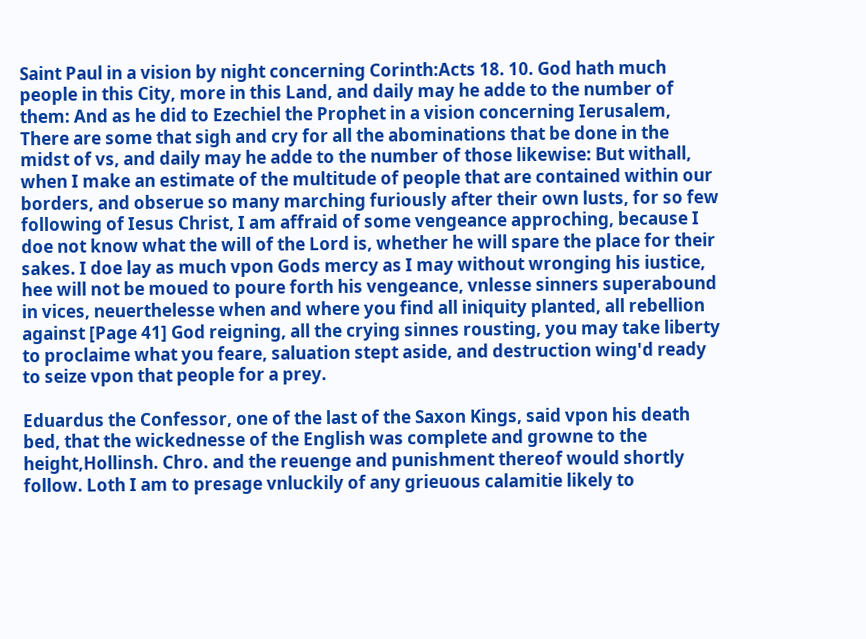Saint Paul in a vision by night concerning Corinth:Acts 18. 10. God hath much people in this City, more in this Land, and daily may he adde to the number of them: And as he did to Ezechiel the Prophet in a vision concerning Ierusalem, There are some that sigh and cry for all the abominations that be done in the midst of vs, and daily may he adde to the number of those likewise: But withall, when I make an estimate of the multitude of people that are contained within our borders, and obserue so many marching furiously after their own lusts, for so few following of Iesus Christ, I am affraid of some vengeance approching, because I doe not know what the will of the Lord is, whether he will spare the place for their sakes. I doe lay as much vpon Gods mercy as I may without wronging his iustice, hee will not be moued to poure forth his vengeance, vnlesse sinners superabound in vices, neuerthelesse when and where you find all iniquity planted, all rebellion against [Page 41] God reigning, all the crying sinnes rousting, you may take liberty to proclaime what you feare, saluation stept aside, and destruction wing'd ready to seize vpon that people for a prey.

Eduardus the Confessor, one of the last of the Saxon Kings, said vpon his death bed, that the wickednesse of the English was complete and growne to the height,Hollinsh. Chro. and the reuenge and punishment thereof would shortly follow. Loth I am to presage vnluckily of any grieuous calamitie likely to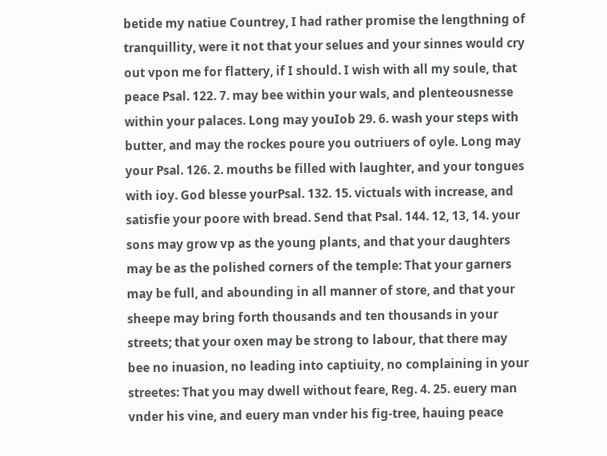betide my natiue Countrey, I had rather promise the lengthning of tranquillity, were it not that your selues and your sinnes would cry out vpon me for flattery, if I should. I wish with all my soule, that peace Psal. 122. 7. may bee within your wals, and plenteousnesse within your palaces. Long may youIob 29. 6. wash your steps with butter, and may the rockes poure you outriuers of oyle. Long may your Psal. 126. 2. mouths be filled with laughter, and your tongues with ioy. God blesse yourPsal. 132. 15. victuals with increase, and satisfie your poore with bread. Send that Psal. 144. 12, 13, 14. your sons may grow vp as the young plants, and that your daughters may be as the polished corners of the temple: That your garners may be full, and abounding in all manner of store, and that your sheepe may bring forth thousands and ten thousands in your streets; that your oxen may be strong to labour, that there may bee no inuasion, no leading into captiuity, no complaining in your streetes: That you may dwell without feare, Reg. 4. 25. euery man vnder his vine, and euery man vnder his fig-tree, hauing peace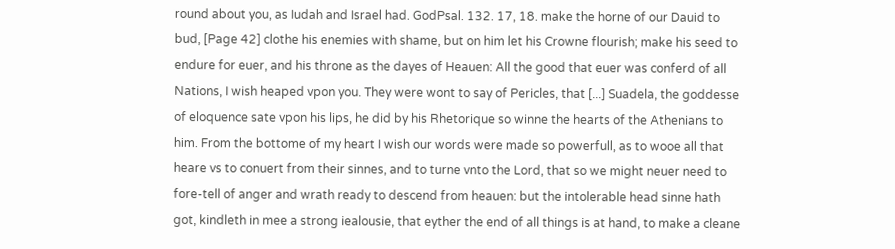round about you, as Iudah and Israel had. GodPsal. 132. 17, 18. make the horne of our Dauid to bud, [Page 42] clothe his enemies with shame, but on him let his Crowne flourish; make his seed to endure for euer, and his throne as the dayes of Heauen: All the good that euer was conferd of all Nations, I wish heaped vpon you. They were wont to say of Pericles, that [...] Suadela, the goddesse of eloquence sate vpon his lips, he did by his Rhetorique so winne the hearts of the Athenians to him. From the bottome of my heart I wish our words were made so powerfull, as to wooe all that heare vs to conuert from their sinnes, and to turne vnto the Lord, that so we might neuer need to fore-tell of anger and wrath ready to descend from heauen: but the intolerable head sinne hath got, kindleth in mee a strong iealousie, that eyther the end of all things is at hand, to make a cleane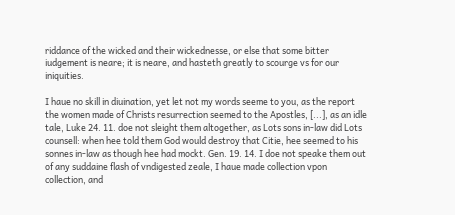riddance of the wicked and their wickednesse, or else that some bitter iudgement is neare; it is neare, and hasteth greatly to scourge vs for our iniquities.

I haue no skill in diuination, yet let not my words seeme to you, as the report the women made of Christs resurrection seemed to the Apostles, [...], as an idle tale, Luke 24. 11. doe not sleight them altogether, as Lots sons in-law did Lots counsell: when hee told them God would destroy that Citie, hee seemed to his sonnes in-law as though hee had mockt. Gen. 19. 14. I doe not speake them out of any suddaine flash of vndigested zeale, I haue made collection vpon collection, and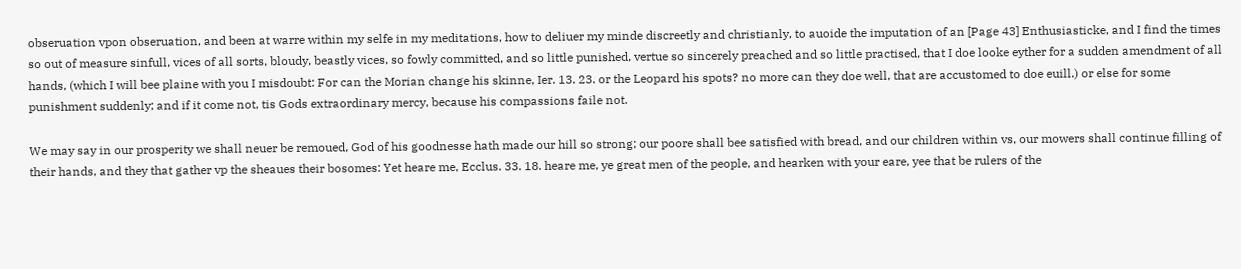obseruation vpon obseruation, and been at warre within my selfe in my meditations, how to deliuer my minde discreetly and christianly, to auoide the imputation of an [Page 43] Enthusiasticke, and I find the times so out of measure sinfull, vices of all sorts, bloudy, beastly vices, so fowly committed, and so little punished, vertue so sincerely preached and so little practised, that I doe looke eyther for a sudden amendment of all hands, (which I will bee plaine with you I misdoubt: For can the Morian change his skinne, Ier. 13. 23. or the Leopard his spots? no more can they doe well, that are accustomed to doe euill.) or else for some punishment suddenly; and if it come not, tis Gods extraordinary mercy, because his compassions faile not.

We may say in our prosperity we shall neuer be remoued, God of his goodnesse hath made our hill so strong; our poore shall bee satisfied with bread, and our children within vs, our mowers shall continue filling of their hands, and they that gather vp the sheaues their bosomes: Yet heare me, Ecclus. 33. 18. heare me, ye great men of the people, and hearken with your eare, yee that be rulers of the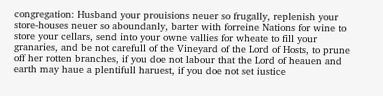congregation: Husband your prouisions neuer so frugally, replenish your store-houses neuer so aboundanly, barter with forreine Nations for wine to store your cellars, send into your owne vallies for wheate to fill your granaries, and be not carefull of the Vineyard of the Lord of Hosts, to prune off her rotten branches, if you doe not labour that the Lord of heauen and earth may haue a plentifull haruest, if you doe not set iustice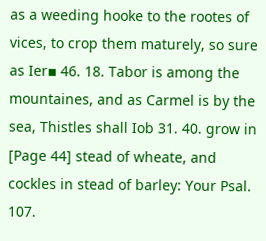as a weeding hooke to the rootes of vices, to crop them maturely, so sure as Ier▪ 46. 18. Tabor is among the mountaines, and as Carmel is by the sea, Thistles shall Iob 31. 40. grow in [Page 44] stead of wheate, and cockles in stead of barley: Your Psal. 107.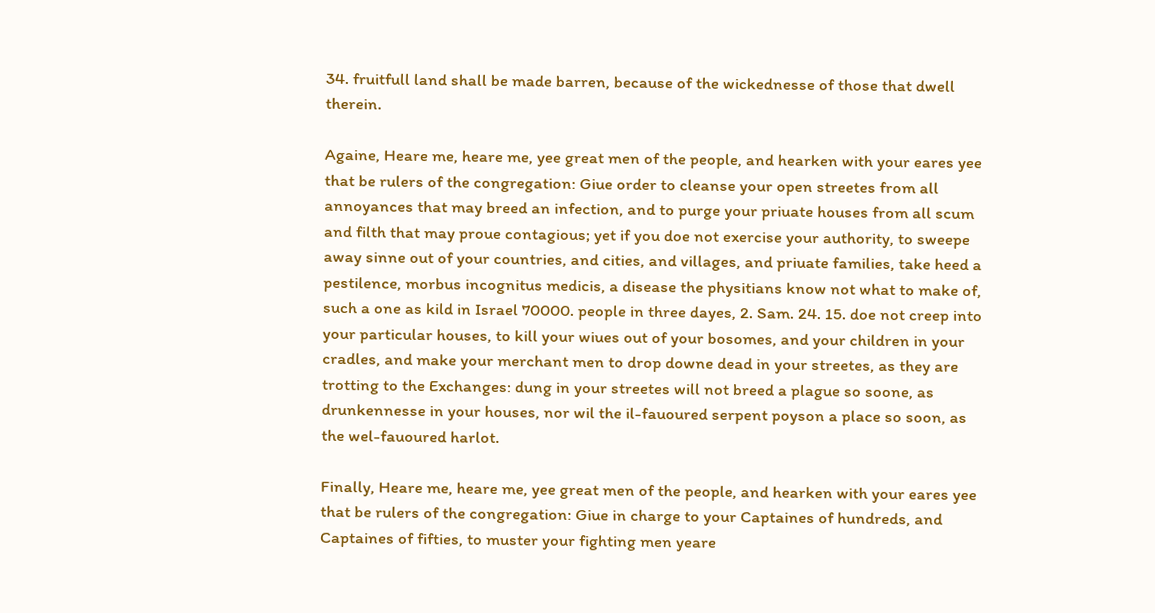34. fruitfull land shall be made barren, because of the wickednesse of those that dwell therein.

Againe, Heare me, heare me, yee great men of the people, and hearken with your eares yee that be rulers of the congregation: Giue order to cleanse your open streetes from all annoyances that may breed an infection, and to purge your priuate houses from all scum and filth that may proue contagious; yet if you doe not exercise your authority, to sweepe away sinne out of your countries, and cities, and villages, and priuate families, take heed a pestilence, morbus incognitus medicis, a disease the physitians know not what to make of, such a one as kild in Israel 70000. people in three dayes, 2. Sam. 24. 15. doe not creep into your particular houses, to kill your wiues out of your bosomes, and your children in your cradles, and make your merchant men to drop downe dead in your streetes, as they are trotting to the Exchanges: dung in your streetes will not breed a plague so soone, as drunkennesse in your houses, nor wil the il-fauoured serpent poyson a place so soon, as the wel-fauoured harlot.

Finally, Heare me, heare me, yee great men of the people, and hearken with your eares yee that be rulers of the congregation: Giue in charge to your Captaines of hundreds, and Captaines of fifties, to muster your fighting men yeare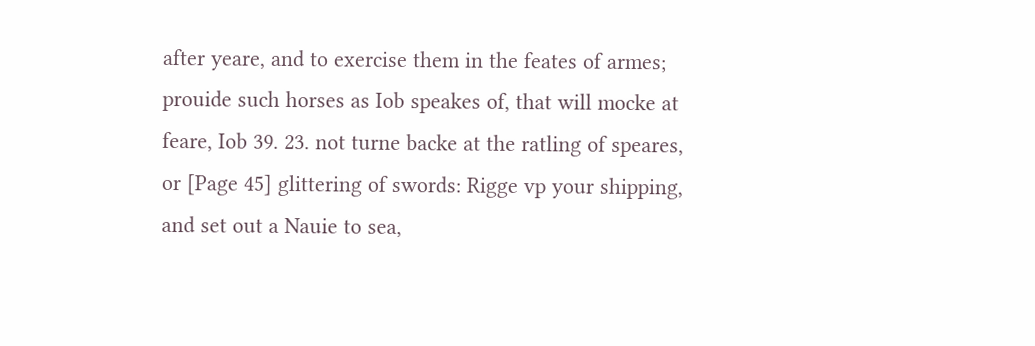after yeare, and to exercise them in the feates of armes; prouide such horses as Iob speakes of, that will mocke at feare, Iob 39. 23. not turne backe at the ratling of speares, or [Page 45] glittering of swords: Rigge vp your shipping, and set out a Nauie to sea,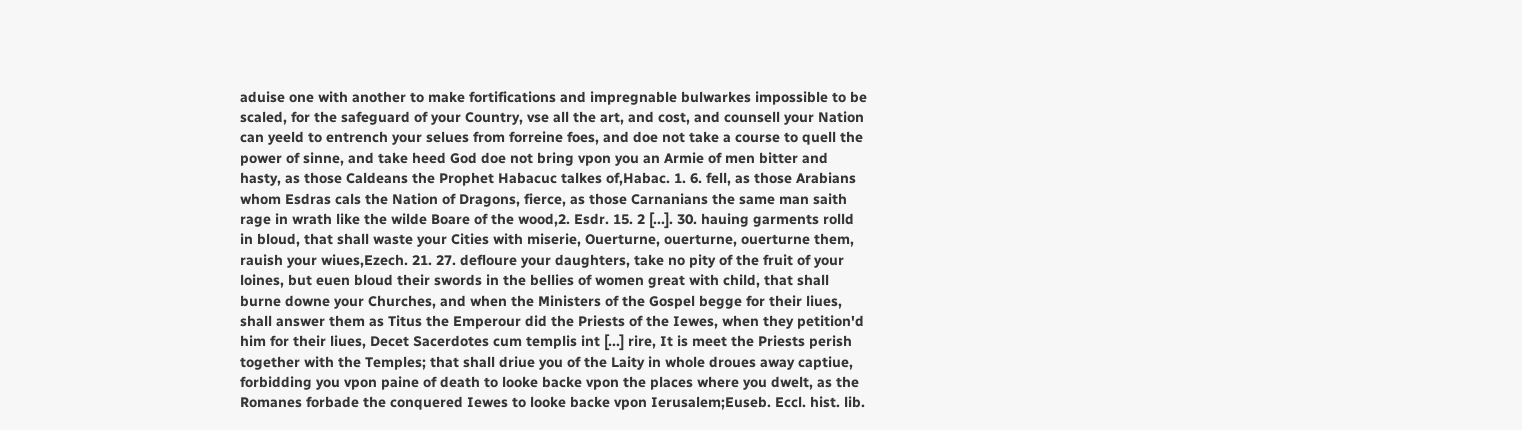aduise one with another to make fortifications and impregnable bulwarkes impossible to be scaled, for the safeguard of your Country, vse all the art, and cost, and counsell your Nation can yeeld to entrench your selues from forreine foes, and doe not take a course to quell the power of sinne, and take heed God doe not bring vpon you an Armie of men bitter and hasty, as those Caldeans the Prophet Habacuc talkes of,Habac. 1. 6. fell, as those Arabians whom Esdras cals the Nation of Dragons, fierce, as those Carnanians the same man saith rage in wrath like the wilde Boare of the wood,2. Esdr. 15. 2 [...]. 30. hauing garments rolld in bloud, that shall waste your Cities with miserie, Ouerturne, ouerturne, ouerturne them, rauish your wiues,Ezech. 21. 27. defloure your daughters, take no pity of the fruit of your loines, but euen bloud their swords in the bellies of women great with child, that shall burne downe your Churches, and when the Ministers of the Gospel begge for their liues, shall answer them as Titus the Emperour did the Priests of the Iewes, when they petition'd him for their liues, Decet Sacerdotes cum templis int [...] rire, It is meet the Priests perish together with the Temples; that shall driue you of the Laity in whole droues away captiue, forbidding you vpon paine of death to looke backe vpon the places where you dwelt, as the Romanes forbade the conquered Iewes to looke backe vpon Ierusalem;Euseb. Eccl. hist. lib.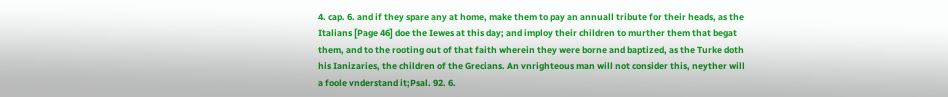4. cap. 6. and if they spare any at home, make them to pay an annuall tribute for their heads, as the Italians [Page 46] doe the Iewes at this day; and imploy their children to murther them that begat them, and to the rooting out of that faith wherein they were borne and baptized, as the Turke doth his Ianizaries, the children of the Grecians. An vnrighteous man will not consider this, neyther will a foole vnderstand it;Psal. 92. 6.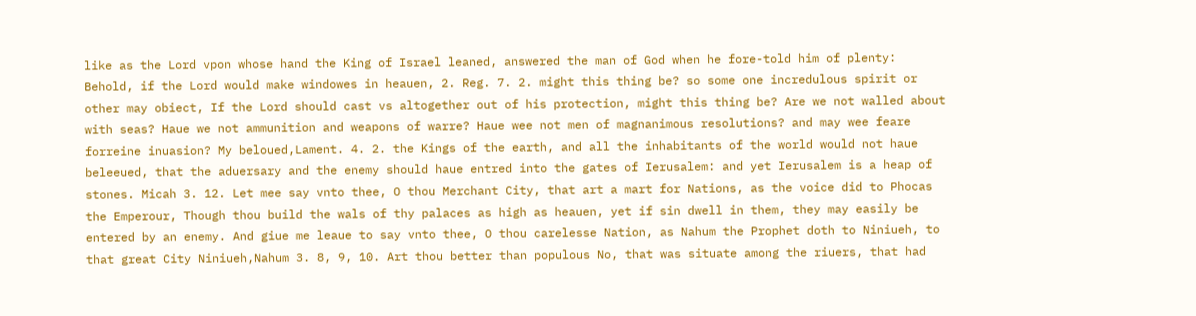like as the Lord vpon whose hand the King of Israel leaned, answered the man of God when he fore-told him of plenty: Behold, if the Lord would make windowes in heauen, 2. Reg. 7. 2. might this thing be? so some one incredulous spirit or other may obiect, If the Lord should cast vs altogether out of his protection, might this thing be? Are we not walled about with seas? Haue we not ammunition and weapons of warre? Haue wee not men of magnanimous resolutions? and may wee feare forreine inuasion? My beloued,Lament. 4. 2. the Kings of the earth, and all the inhabitants of the world would not haue beleeued, that the aduersary and the enemy should haue entred into the gates of Ierusalem: and yet Ierusalem is a heap of stones. Micah 3. 12. Let mee say vnto thee, O thou Merchant City, that art a mart for Nations, as the voice did to Phocas the Emperour, Though thou build the wals of thy palaces as high as heauen, yet if sin dwell in them, they may easily be entered by an enemy. And giue me leaue to say vnto thee, O thou carelesse Nation, as Nahum the Prophet doth to Niniueh, to that great City Niniueh,Nahum 3. 8, 9, 10. Art thou better than populous No, that was situate among the riuers, that had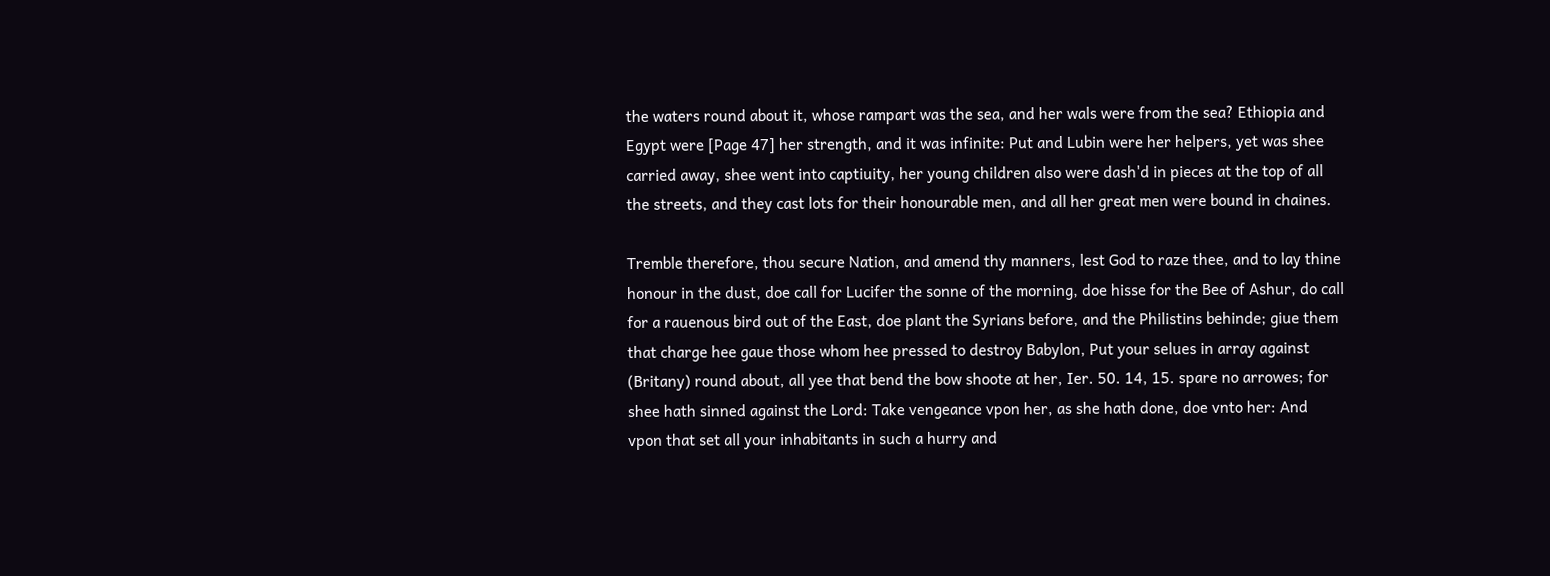the waters round about it, whose rampart was the sea, and her wals were from the sea? Ethiopia and Egypt were [Page 47] her strength, and it was infinite: Put and Lubin were her helpers, yet was shee carried away, shee went into captiuity, her young children also were dash'd in pieces at the top of all the streets, and they cast lots for their honourable men, and all her great men were bound in chaines.

Tremble therefore, thou secure Nation, and amend thy manners, lest God to raze thee, and to lay thine honour in the dust, doe call for Lucifer the sonne of the morning, doe hisse for the Bee of Ashur, do call for a rauenous bird out of the East, doe plant the Syrians before, and the Philistins behinde; giue them that charge hee gaue those whom hee pressed to destroy Babylon, Put your selues in array against (Britany) round about, all yee that bend the bow shoote at her, Ier. 50. 14, 15. spare no arrowes; for shee hath sinned against the Lord: Take vengeance vpon her, as she hath done, doe vnto her: And vpon that set all your inhabitants in such a hurry and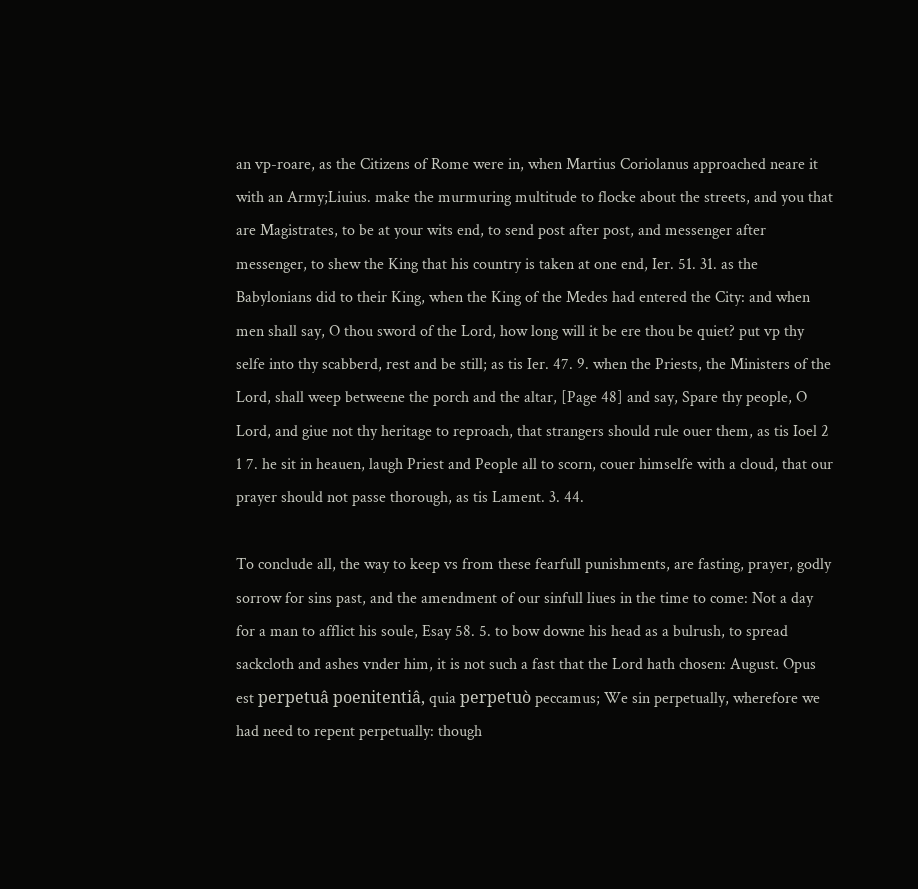an vp-roare, as the Citizens of Rome were in, when Martius Coriolanus approached neare it with an Army;Liuius. make the murmuring multitude to flocke about the streets, and you that are Magistrates, to be at your wits end, to send post after post, and messenger after messenger, to shew the King that his country is taken at one end, Ier. 51. 31. as the Babylonians did to their King, when the King of the Medes had entered the City: and when men shall say, O thou sword of the Lord, how long will it be ere thou be quiet? put vp thy selfe into thy scabberd, rest and be still; as tis Ier. 47. 9. when the Priests, the Ministers of the Lord, shall weep betweene the porch and the altar, [Page 48] and say, Spare thy people, O Lord, and giue not thy heritage to reproach, that strangers should rule ouer them, as tis Ioel 2 1 7. he sit in heauen, laugh Priest and People all to scorn, couer himselfe with a cloud, that our prayer should not passe thorough, as tis Lament. 3. 44.

To conclude all, the way to keep vs from these fearfull punishments, are fasting, prayer, godly sorrow for sins past, and the amendment of our sinfull liues in the time to come: Not a day for a man to afflict his soule, Esay 58. 5. to bow downe his head as a bulrush, to spread sackcloth and ashes vnder him, it is not such a fast that the Lord hath chosen: August. Opus est perpetuâ poenitentiâ, quia perpetuò peccamus; We sin perpetually, wherefore we had need to repent perpetually: though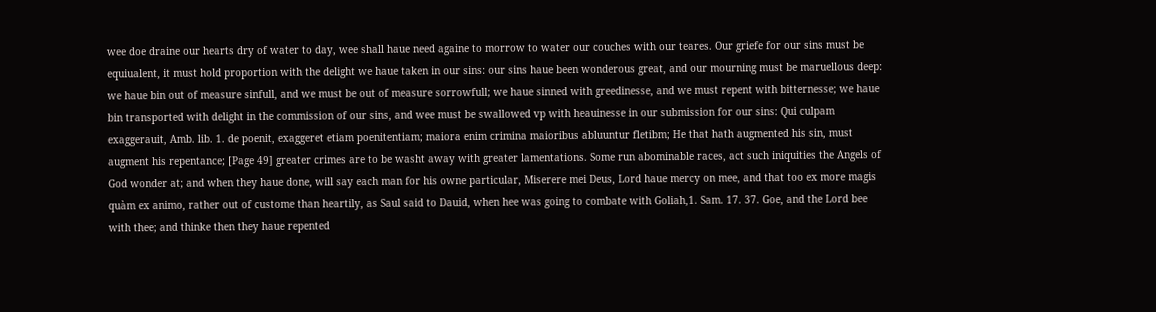wee doe draine our hearts dry of water to day, wee shall haue need againe to morrow to water our couches with our teares. Our griefe for our sins must be equiualent, it must hold proportion with the delight we haue taken in our sins: our sins haue been wonderous great, and our mourning must be maruellous deep: we haue bin out of measure sinfull, and we must be out of measure sorrowfull; we haue sinned with greedinesse, and we must repent with bitternesse; we haue bin transported with delight in the commission of our sins, and wee must be swallowed vp with heauinesse in our submission for our sins: Qui culpam exaggerauit, Amb. lib. 1. de poenit, exaggeret etiam poenitentiam; maiora enim crimina maioribus abluuntur fletibm; He that hath augmented his sin, must augment his repentance; [Page 49] greater crimes are to be washt away with greater lamentations. Some run abominable races, act such iniquities the Angels of God wonder at; and when they haue done, will say each man for his owne particular, Miserere mei Deus, Lord haue mercy on mee, and that too ex more magis quàm ex animo, rather out of custome than heartily, as Saul said to Dauid, when hee was going to combate with Goliah,1. Sam. 17. 37. Goe, and the Lord bee with thee; and thinke then they haue repented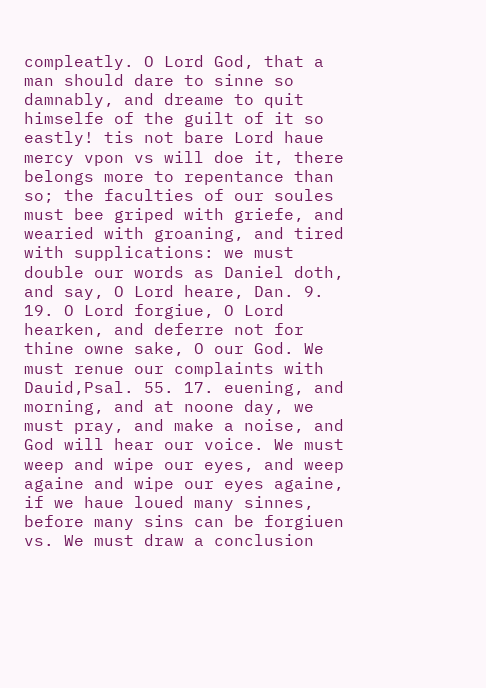compleatly. O Lord God, that a man should dare to sinne so damnably, and dreame to quit himselfe of the guilt of it so eastly! tis not bare Lord haue mercy vpon vs will doe it, there belongs more to repentance than so; the faculties of our soules must bee griped with griefe, and wearied with groaning, and tired with supplications: we must double our words as Daniel doth, and say, O Lord heare, Dan. 9. 19. O Lord forgiue, O Lord hearken, and deferre not for thine owne sake, O our God. We must renue our complaints with Dauid,Psal. 55. 17. euening, and morning, and at noone day, we must pray, and make a noise, and God will hear our voice. We must weep and wipe our eyes, and weep againe and wipe our eyes againe, if we haue loued many sinnes, before many sins can be forgiuen vs. We must draw a conclusion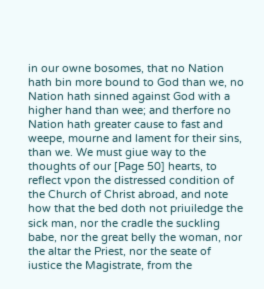in our owne bosomes, that no Nation hath bin more bound to God than we, no Nation hath sinned against God with a higher hand than wee; and therfore no Nation hath greater cause to fast and weepe, mourne and lament for their sins, than we. We must giue way to the thoughts of our [Page 50] hearts, to reflect vpon the distressed condition of the Church of Christ abroad, and note how that the bed doth not priuiledge the sick man, nor the cradle the suckling babe, nor the great belly the woman, nor the altar the Priest, nor the seate of iustice the Magistrate, from the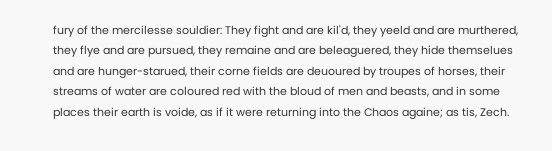fury of the mercilesse souldier: They fight and are kil'd, they yeeld and are murthered, they flye and are pursued, they remaine and are beleaguered, they hide themselues and are hunger-starued, their corne fields are deuoured by troupes of horses, their streams of water are coloured red with the bloud of men and beasts, and in some places their earth is voide, as if it were returning into the Chaos againe; as tis, Zech.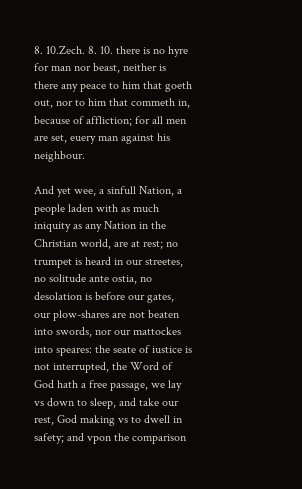8. 10.Zech. 8. 10. there is no hyre for man nor beast, neither is there any peace to him that goeth out, nor to him that commeth in, because of affliction; for all men are set, euery man against his neighbour.

And yet wee, a sinfull Nation, a people laden with as much iniquity as any Nation in the Christian world, are at rest; no trumpet is heard in our streetes, no solitude ante ostia, no desolation is before our gates, our plow-shares are not beaten into swords, nor our mattockes into speares: the seate of iustice is not interrupted, the Word of God hath a free passage, we lay vs down to sleep, and take our rest, God making vs to dwell in safety; and vpon the comparison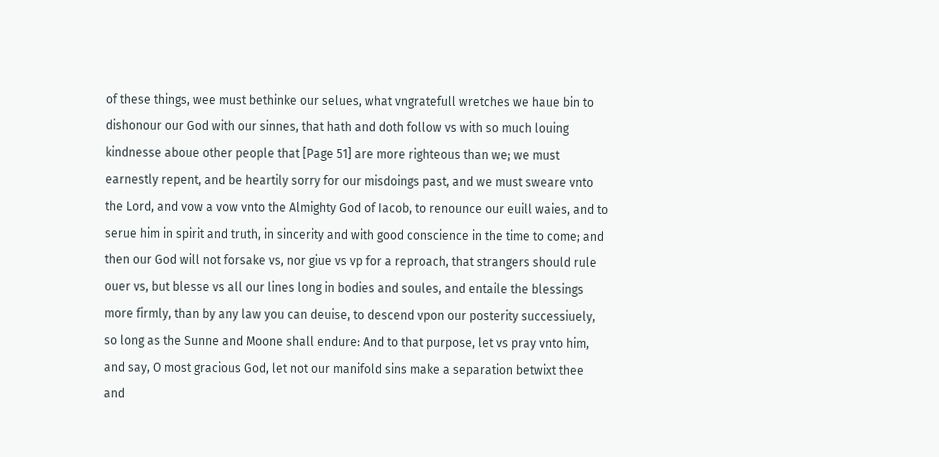of these things, wee must bethinke our selues, what vngratefull wretches we haue bin to dishonour our God with our sinnes, that hath and doth follow vs with so much louing kindnesse aboue other people that [Page 51] are more righteous than we; we must earnestly repent, and be heartily sorry for our misdoings past, and we must sweare vnto the Lord, and vow a vow vnto the Almighty God of Iacob, to renounce our euill waies, and to serue him in spirit and truth, in sincerity and with good conscience in the time to come; and then our God will not forsake vs, nor giue vs vp for a reproach, that strangers should rule ouer vs, but blesse vs all our lines long in bodies and soules, and entaile the blessings more firmly, than by any law you can deuise, to descend vpon our posterity successiuely, so long as the Sunne and Moone shall endure: And to that purpose, let vs pray vnto him, and say, O most gracious God, let not our manifold sins make a separation betwixt thee and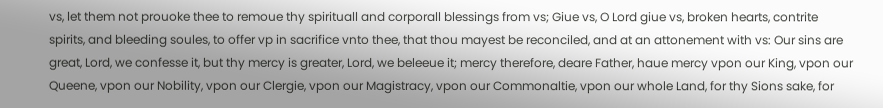vs, let them not prouoke thee to remoue thy spirituall and corporall blessings from vs; Giue vs, O Lord giue vs, broken hearts, contrite spirits, and bleeding soules, to offer vp in sacrifice vnto thee, that thou mayest be reconciled, and at an attonement with vs: Our sins are great, Lord, we confesse it, but thy mercy is greater, Lord, we beleeue it; mercy therefore, deare Father, haue mercy vpon our King, vpon our Queene, vpon our Nobility, vpon our Clergie, vpon our Magistracy, vpon our Commonaltie, vpon our whole Land, for thy Sions sake, for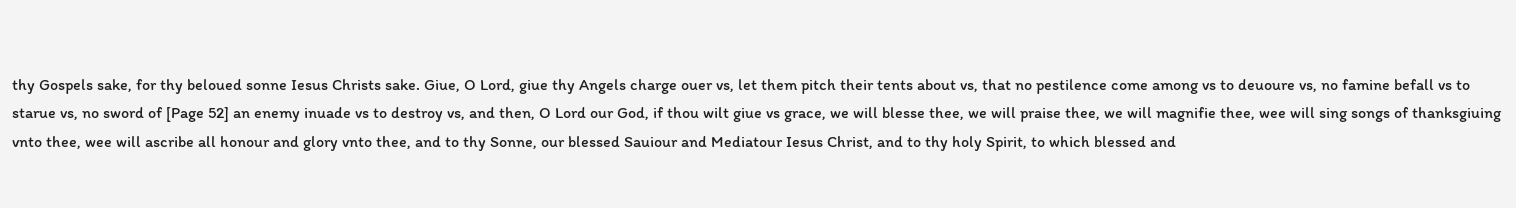thy Gospels sake, for thy beloued sonne Iesus Christs sake. Giue, O Lord, giue thy Angels charge ouer vs, let them pitch their tents about vs, that no pestilence come among vs to deuoure vs, no famine befall vs to starue vs, no sword of [Page 52] an enemy inuade vs to destroy vs, and then, O Lord our God, if thou wilt giue vs grace, we will blesse thee, we will praise thee, we will magnifie thee, wee will sing songs of thanksgiuing vnto thee, wee will ascribe all honour and glory vnto thee, and to thy Sonne, our blessed Sauiour and Mediatour Iesus Christ, and to thy holy Spirit, to which blessed and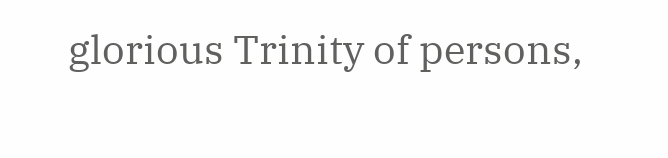glorious Trinity of persons,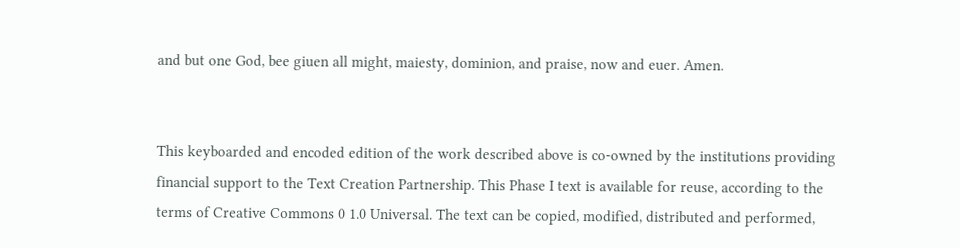and but one God, bee giuen all might, maiesty, dominion, and praise, now and euer. Amen.


This keyboarded and encoded edition of the work described above is co-owned by the institutions providing financial support to the Text Creation Partnership. This Phase I text is available for reuse, according to the terms of Creative Commons 0 1.0 Universal. The text can be copied, modified, distributed and performed,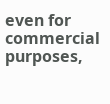even for commercial purposes,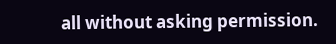all without asking permission.